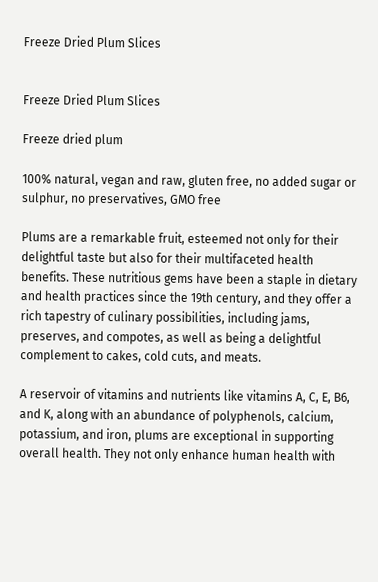Freeze Dried Plum Slices


Freeze Dried Plum Slices

Freeze dried plum

100% natural, vegan and raw, gluten free, no added sugar or sulphur, no preservatives, GMO free

Plums are a remarkable fruit, esteemed not only for their delightful taste but also for their multifaceted health benefits. These nutritious gems have been a staple in dietary and health practices since the 19th century, and they offer a rich tapestry of culinary possibilities, including jams, preserves, and compotes, as well as being a delightful complement to cakes, cold cuts, and meats.

A reservoir of vitamins and nutrients like vitamins A, C, E, B6, and K, along with an abundance of polyphenols, calcium, potassium, and iron, plums are exceptional in supporting overall health. They not only enhance human health with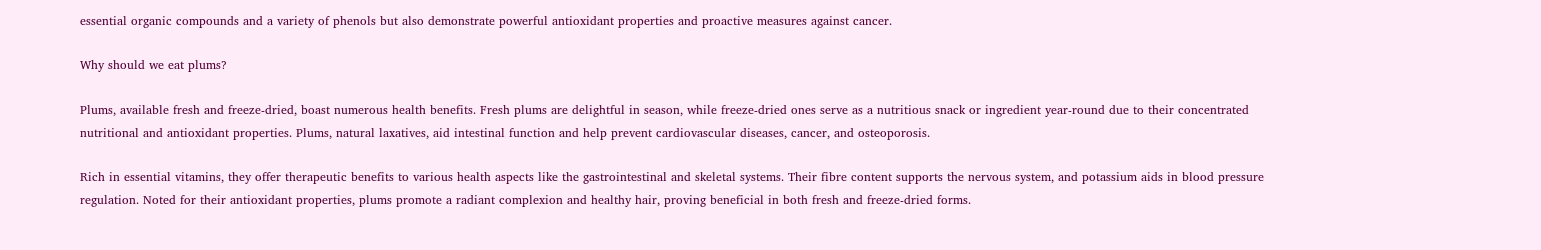essential organic compounds and a variety of phenols but also demonstrate powerful antioxidant properties and proactive measures against cancer.

Why should we eat plums?

Plums, available fresh and freeze-dried, boast numerous health benefits. Fresh plums are delightful in season, while freeze-dried ones serve as a nutritious snack or ingredient year-round due to their concentrated nutritional and antioxidant properties. Plums, natural laxatives, aid intestinal function and help prevent cardiovascular diseases, cancer, and osteoporosis.

Rich in essential vitamins, they offer therapeutic benefits to various health aspects like the gastrointestinal and skeletal systems. Their fibre content supports the nervous system, and potassium aids in blood pressure regulation. Noted for their antioxidant properties, plums promote a radiant complexion and healthy hair, proving beneficial in both fresh and freeze-dried forms.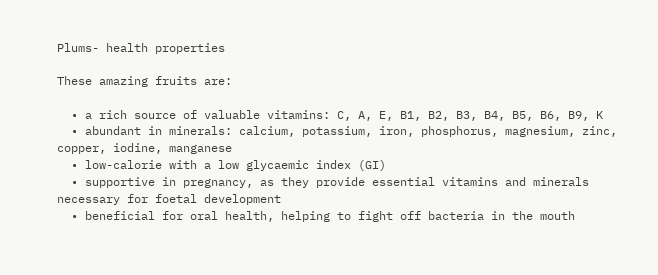Plums- health properties

These amazing fruits are:

  • a rich source of valuable vitamins: C, A, E, B1, B2, B3, B4, B5, B6, B9, K
  • abundant in minerals: calcium, potassium, iron, phosphorus, magnesium, zinc, copper, iodine, manganese
  • low-calorie with a low glycaemic index (GI)
  • supportive in pregnancy, as they provide essential vitamins and minerals necessary for foetal development
  • beneficial for oral health, helping to fight off bacteria in the mouth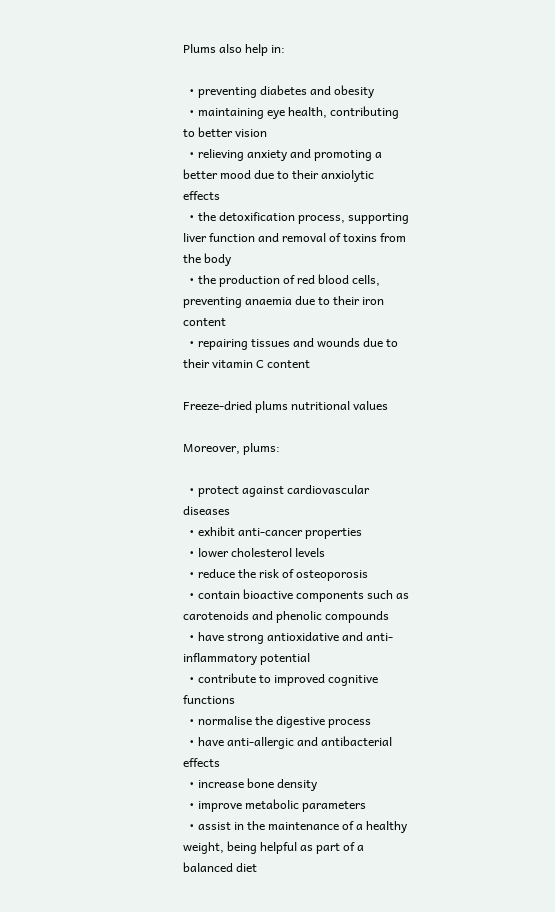Plums also help in:

  • preventing diabetes and obesity
  • maintaining eye health, contributing to better vision
  • relieving anxiety and promoting a better mood due to their anxiolytic effects
  • the detoxification process, supporting liver function and removal of toxins from the body
  • the production of red blood cells, preventing anaemia due to their iron content
  • repairing tissues and wounds due to their vitamin C content

Freeze-dried plums nutritional values

Moreover, plums:

  • protect against cardiovascular diseases
  • exhibit anti-cancer properties
  • lower cholesterol levels
  • reduce the risk of osteoporosis
  • contain bioactive components such as carotenoids and phenolic compounds
  • have strong antioxidative and anti-inflammatory potential
  • contribute to improved cognitive functions
  • normalise the digestive process
  • have anti-allergic and antibacterial effects
  • increase bone density
  • improve metabolic parameters
  • assist in the maintenance of a healthy weight, being helpful as part of a balanced diet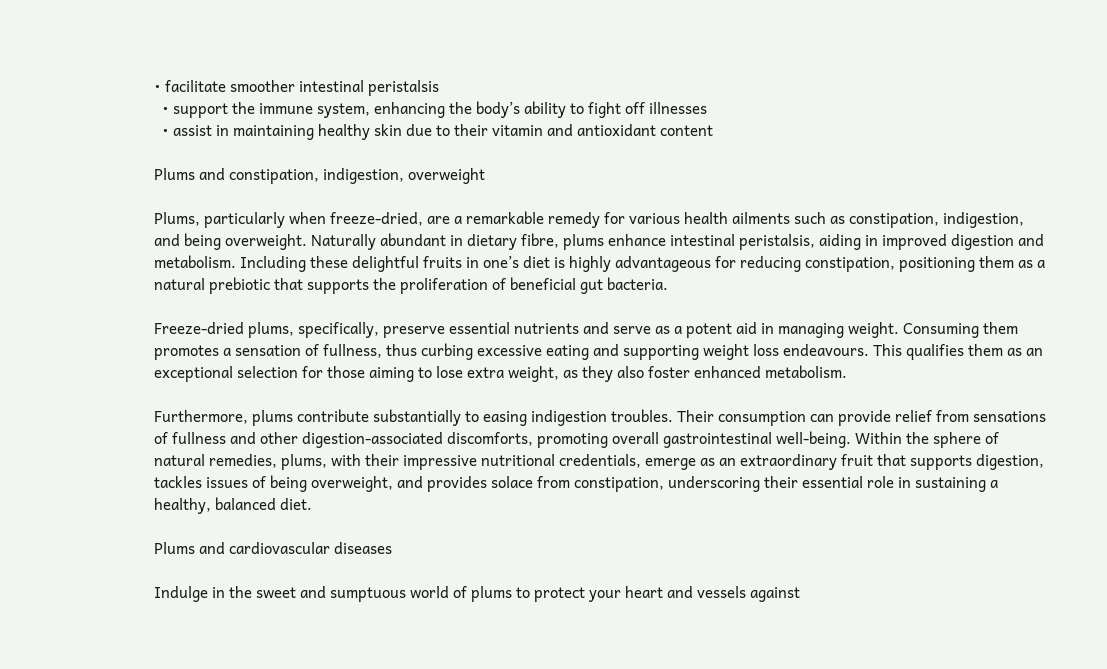• facilitate smoother intestinal peristalsis
  • support the immune system, enhancing the body’s ability to fight off illnesses
  • assist in maintaining healthy skin due to their vitamin and antioxidant content

Plums and constipation, indigestion, overweight

Plums, particularly when freeze-dried, are a remarkable remedy for various health ailments such as constipation, indigestion, and being overweight. Naturally abundant in dietary fibre, plums enhance intestinal peristalsis, aiding in improved digestion and metabolism. Including these delightful fruits in one’s diet is highly advantageous for reducing constipation, positioning them as a natural prebiotic that supports the proliferation of beneficial gut bacteria.

Freeze-dried plums, specifically, preserve essential nutrients and serve as a potent aid in managing weight. Consuming them promotes a sensation of fullness, thus curbing excessive eating and supporting weight loss endeavours. This qualifies them as an exceptional selection for those aiming to lose extra weight, as they also foster enhanced metabolism.

Furthermore, plums contribute substantially to easing indigestion troubles. Their consumption can provide relief from sensations of fullness and other digestion-associated discomforts, promoting overall gastrointestinal well-being. Within the sphere of natural remedies, plums, with their impressive nutritional credentials, emerge as an extraordinary fruit that supports digestion, tackles issues of being overweight, and provides solace from constipation, underscoring their essential role in sustaining a healthy, balanced diet.

Plums and cardiovascular diseases

Indulge in the sweet and sumptuous world of plums to protect your heart and vessels against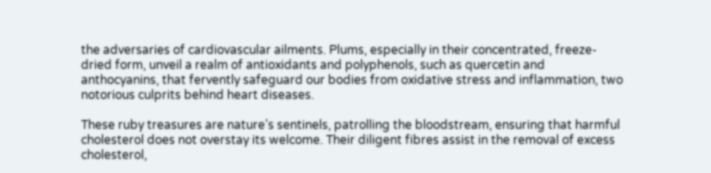the adversaries of cardiovascular ailments. Plums, especially in their concentrated, freeze-dried form, unveil a realm of antioxidants and polyphenols, such as quercetin and anthocyanins, that fervently safeguard our bodies from oxidative stress and inflammation, two notorious culprits behind heart diseases.

These ruby treasures are nature’s sentinels, patrolling the bloodstream, ensuring that harmful cholesterol does not overstay its welcome. Their diligent fibres assist in the removal of excess cholesterol,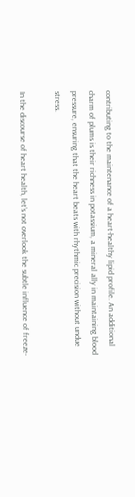contributing to the maintenance of a heart-healthy lipid profile. An additional charm of plums is their richness in potassium, a mineral ally in maintaining blood pressure, ensuring that the heart beats with rhythmic precision without undue stress.

In the discourse of heart health, let’s not overlook the subtle influence of freeze-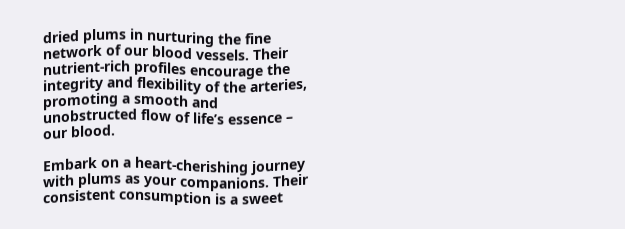dried plums in nurturing the fine network of our blood vessels. Their nutrient-rich profiles encourage the integrity and flexibility of the arteries, promoting a smooth and unobstructed flow of life’s essence – our blood.

Embark on a heart-cherishing journey with plums as your companions. Their consistent consumption is a sweet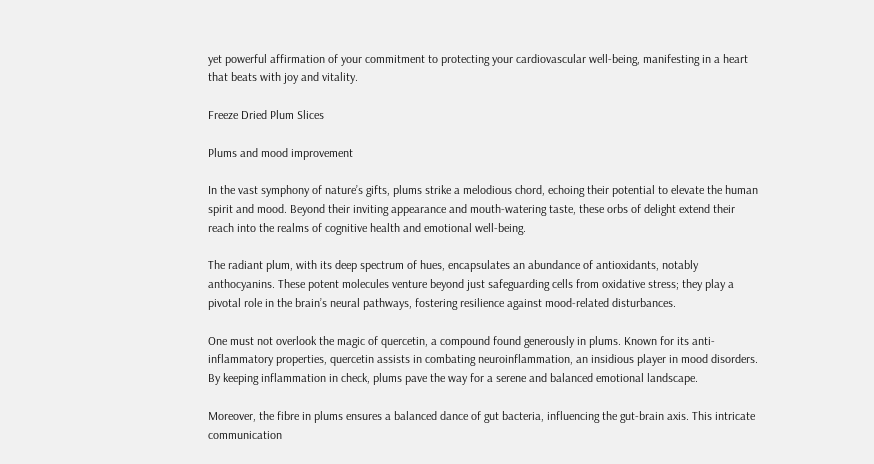yet powerful affirmation of your commitment to protecting your cardiovascular well-being, manifesting in a heart that beats with joy and vitality.

Freeze Dried Plum Slices

Plums and mood improvement

In the vast symphony of nature’s gifts, plums strike a melodious chord, echoing their potential to elevate the human spirit and mood. Beyond their inviting appearance and mouth-watering taste, these orbs of delight extend their reach into the realms of cognitive health and emotional well-being.

The radiant plum, with its deep spectrum of hues, encapsulates an abundance of antioxidants, notably anthocyanins. These potent molecules venture beyond just safeguarding cells from oxidative stress; they play a pivotal role in the brain’s neural pathways, fostering resilience against mood-related disturbances.

One must not overlook the magic of quercetin, a compound found generously in plums. Known for its anti-inflammatory properties, quercetin assists in combating neuroinflammation, an insidious player in mood disorders. By keeping inflammation in check, plums pave the way for a serene and balanced emotional landscape.

Moreover, the fibre in plums ensures a balanced dance of gut bacteria, influencing the gut-brain axis. This intricate communication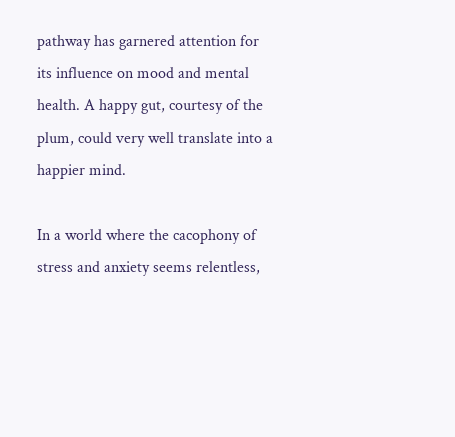pathway has garnered attention for its influence on mood and mental health. A happy gut, courtesy of the plum, could very well translate into a happier mind.

In a world where the cacophony of stress and anxiety seems relentless,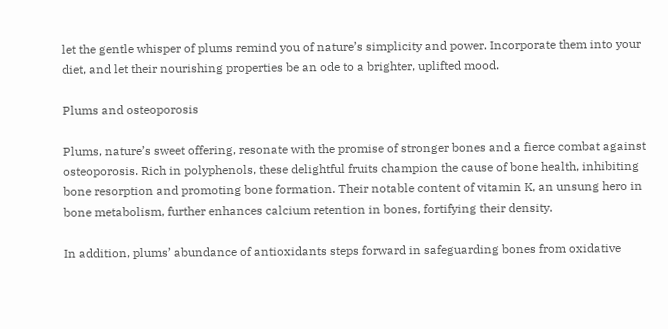let the gentle whisper of plums remind you of nature’s simplicity and power. Incorporate them into your diet, and let their nourishing properties be an ode to a brighter, uplifted mood.

Plums and osteoporosis

Plums, nature’s sweet offering, resonate with the promise of stronger bones and a fierce combat against osteoporosis. Rich in polyphenols, these delightful fruits champion the cause of bone health, inhibiting bone resorption and promoting bone formation. Their notable content of vitamin K, an unsung hero in bone metabolism, further enhances calcium retention in bones, fortifying their density.

In addition, plums’ abundance of antioxidants steps forward in safeguarding bones from oxidative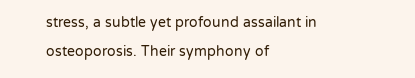stress, a subtle yet profound assailant in osteoporosis. Their symphony of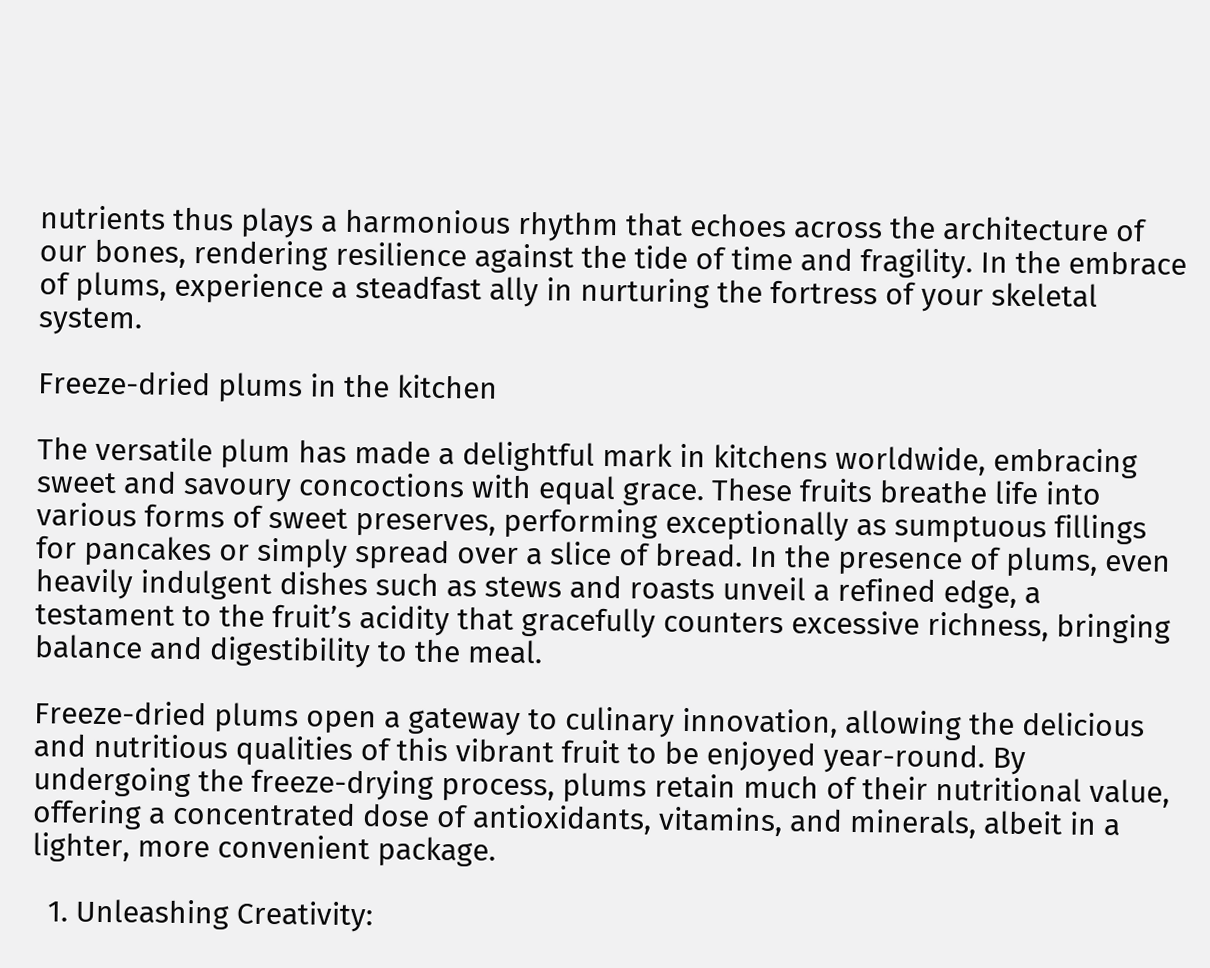nutrients thus plays a harmonious rhythm that echoes across the architecture of our bones, rendering resilience against the tide of time and fragility. In the embrace of plums, experience a steadfast ally in nurturing the fortress of your skeletal system.

Freeze-dried plums in the kitchen

The versatile plum has made a delightful mark in kitchens worldwide, embracing sweet and savoury concoctions with equal grace. These fruits breathe life into various forms of sweet preserves, performing exceptionally as sumptuous fillings for pancakes or simply spread over a slice of bread. In the presence of plums, even heavily indulgent dishes such as stews and roasts unveil a refined edge, a testament to the fruit’s acidity that gracefully counters excessive richness, bringing balance and digestibility to the meal.

Freeze-dried plums open a gateway to culinary innovation, allowing the delicious and nutritious qualities of this vibrant fruit to be enjoyed year-round. By undergoing the freeze-drying process, plums retain much of their nutritional value, offering a concentrated dose of antioxidants, vitamins, and minerals, albeit in a lighter, more convenient package.

  1. Unleashing Creativity: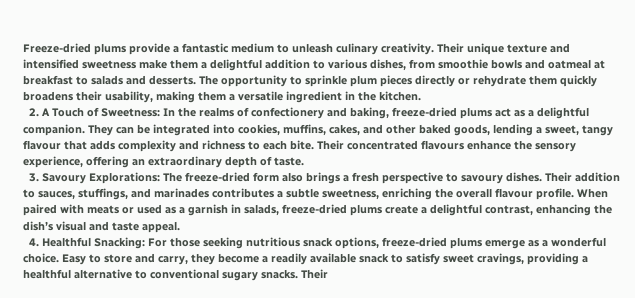Freeze-dried plums provide a fantastic medium to unleash culinary creativity. Their unique texture and intensified sweetness make them a delightful addition to various dishes, from smoothie bowls and oatmeal at breakfast to salads and desserts. The opportunity to sprinkle plum pieces directly or rehydrate them quickly broadens their usability, making them a versatile ingredient in the kitchen.
  2. A Touch of Sweetness: In the realms of confectionery and baking, freeze-dried plums act as a delightful companion. They can be integrated into cookies, muffins, cakes, and other baked goods, lending a sweet, tangy flavour that adds complexity and richness to each bite. Their concentrated flavours enhance the sensory experience, offering an extraordinary depth of taste.
  3. Savoury Explorations: The freeze-dried form also brings a fresh perspective to savoury dishes. Their addition to sauces, stuffings, and marinades contributes a subtle sweetness, enriching the overall flavour profile. When paired with meats or used as a garnish in salads, freeze-dried plums create a delightful contrast, enhancing the dish’s visual and taste appeal.
  4. Healthful Snacking: For those seeking nutritious snack options, freeze-dried plums emerge as a wonderful choice. Easy to store and carry, they become a readily available snack to satisfy sweet cravings, providing a healthful alternative to conventional sugary snacks. Their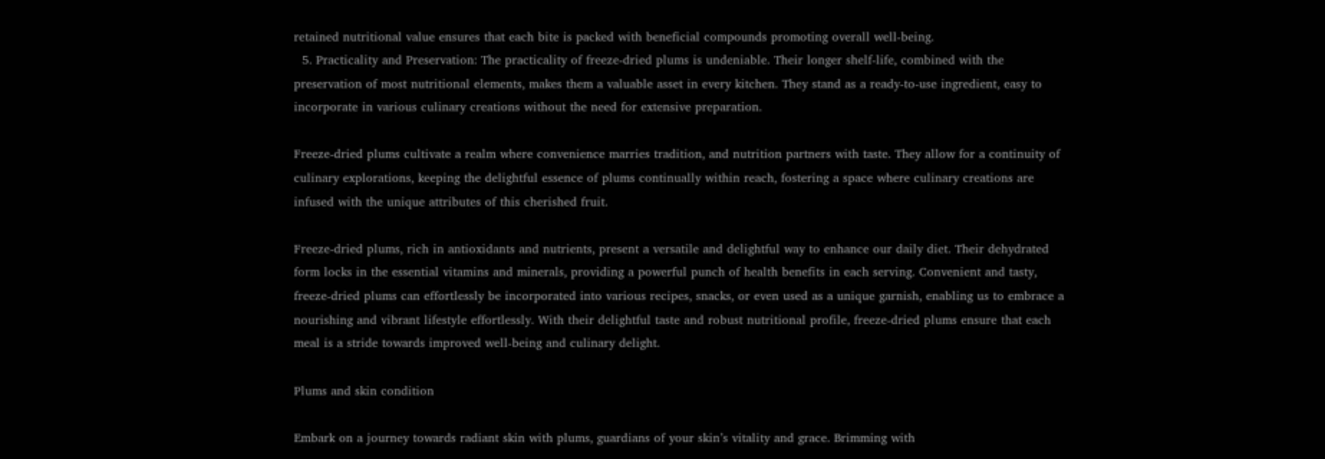retained nutritional value ensures that each bite is packed with beneficial compounds promoting overall well-being.
  5. Practicality and Preservation: The practicality of freeze-dried plums is undeniable. Their longer shelf-life, combined with the preservation of most nutritional elements, makes them a valuable asset in every kitchen. They stand as a ready-to-use ingredient, easy to incorporate in various culinary creations without the need for extensive preparation.

Freeze-dried plums cultivate a realm where convenience marries tradition, and nutrition partners with taste. They allow for a continuity of culinary explorations, keeping the delightful essence of plums continually within reach, fostering a space where culinary creations are infused with the unique attributes of this cherished fruit.

Freeze-dried plums, rich in antioxidants and nutrients, present a versatile and delightful way to enhance our daily diet. Their dehydrated form locks in the essential vitamins and minerals, providing a powerful punch of health benefits in each serving. Convenient and tasty, freeze-dried plums can effortlessly be incorporated into various recipes, snacks, or even used as a unique garnish, enabling us to embrace a nourishing and vibrant lifestyle effortlessly. With their delightful taste and robust nutritional profile, freeze-dried plums ensure that each meal is a stride towards improved well-being and culinary delight.

Plums and skin condition

Embark on a journey towards radiant skin with plums, guardians of your skin’s vitality and grace. Brimming with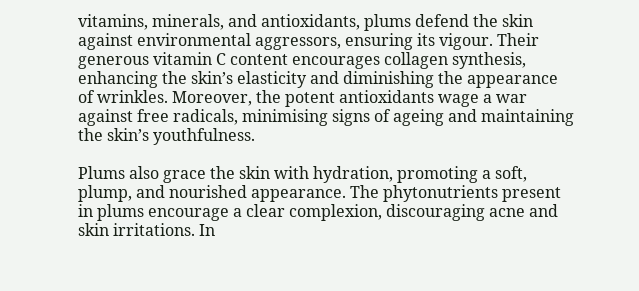vitamins, minerals, and antioxidants, plums defend the skin against environmental aggressors, ensuring its vigour. Their generous vitamin C content encourages collagen synthesis, enhancing the skin’s elasticity and diminishing the appearance of wrinkles. Moreover, the potent antioxidants wage a war against free radicals, minimising signs of ageing and maintaining the skin’s youthfulness.

Plums also grace the skin with hydration, promoting a soft, plump, and nourished appearance. The phytonutrients present in plums encourage a clear complexion, discouraging acne and skin irritations. In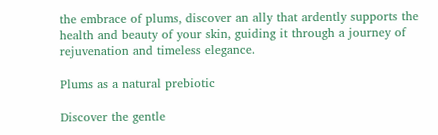the embrace of plums, discover an ally that ardently supports the health and beauty of your skin, guiding it through a journey of rejuvenation and timeless elegance.

Plums as a natural prebiotic

Discover the gentle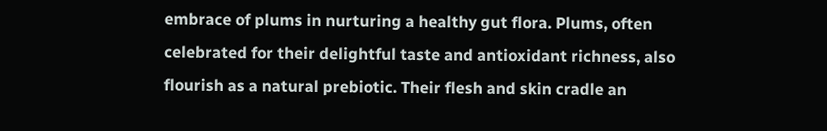embrace of plums in nurturing a healthy gut flora. Plums, often celebrated for their delightful taste and antioxidant richness, also flourish as a natural prebiotic. Their flesh and skin cradle an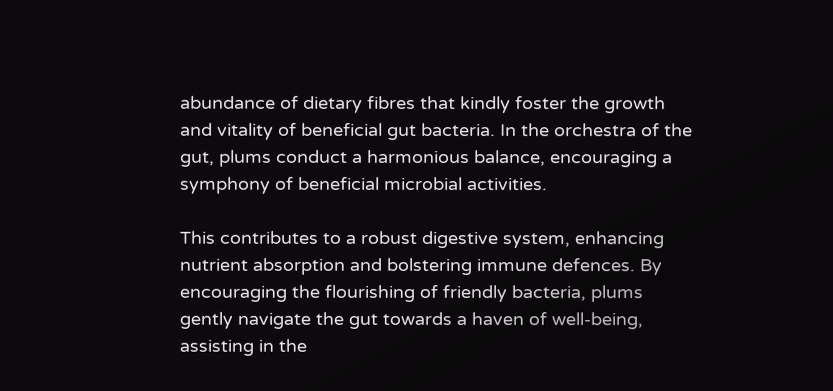abundance of dietary fibres that kindly foster the growth and vitality of beneficial gut bacteria. In the orchestra of the gut, plums conduct a harmonious balance, encouraging a symphony of beneficial microbial activities.

This contributes to a robust digestive system, enhancing nutrient absorption and bolstering immune defences. By encouraging the flourishing of friendly bacteria, plums gently navigate the gut towards a haven of well-being, assisting in the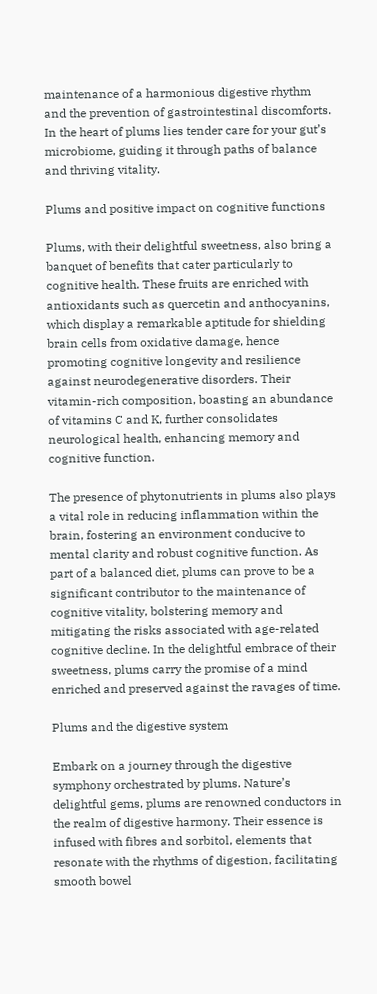maintenance of a harmonious digestive rhythm and the prevention of gastrointestinal discomforts. In the heart of plums lies tender care for your gut’s microbiome, guiding it through paths of balance and thriving vitality.

Plums and positive impact on cognitive functions

Plums, with their delightful sweetness, also bring a banquet of benefits that cater particularly to cognitive health. These fruits are enriched with antioxidants such as quercetin and anthocyanins, which display a remarkable aptitude for shielding brain cells from oxidative damage, hence promoting cognitive longevity and resilience against neurodegenerative disorders. Their vitamin-rich composition, boasting an abundance of vitamins C and K, further consolidates neurological health, enhancing memory and cognitive function.

The presence of phytonutrients in plums also plays a vital role in reducing inflammation within the brain, fostering an environment conducive to mental clarity and robust cognitive function. As part of a balanced diet, plums can prove to be a significant contributor to the maintenance of cognitive vitality, bolstering memory and mitigating the risks associated with age-related cognitive decline. In the delightful embrace of their sweetness, plums carry the promise of a mind enriched and preserved against the ravages of time.

Plums and the digestive system

Embark on a journey through the digestive symphony orchestrated by plums. Nature’s delightful gems, plums are renowned conductors in the realm of digestive harmony. Their essence is infused with fibres and sorbitol, elements that resonate with the rhythms of digestion, facilitating smooth bowel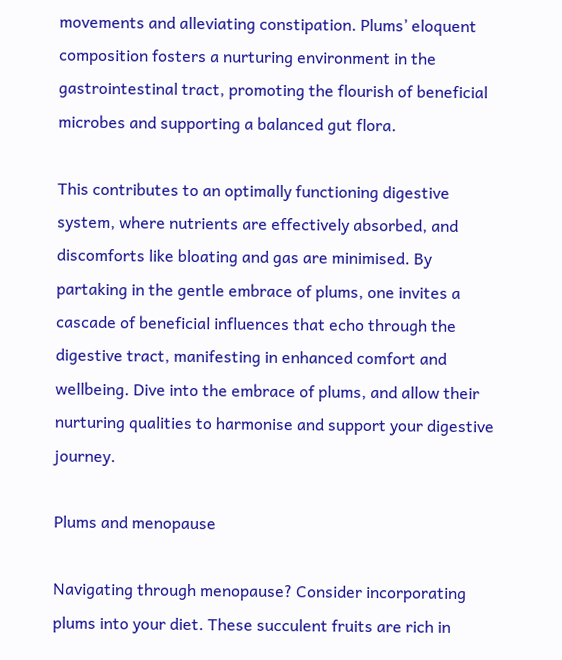movements and alleviating constipation. Plums’ eloquent composition fosters a nurturing environment in the gastrointestinal tract, promoting the flourish of beneficial microbes and supporting a balanced gut flora.

This contributes to an optimally functioning digestive system, where nutrients are effectively absorbed, and discomforts like bloating and gas are minimised. By partaking in the gentle embrace of plums, one invites a cascade of beneficial influences that echo through the digestive tract, manifesting in enhanced comfort and wellbeing. Dive into the embrace of plums, and allow their nurturing qualities to harmonise and support your digestive journey.

Plums and menopause

Navigating through menopause? Consider incorporating plums into your diet. These succulent fruits are rich in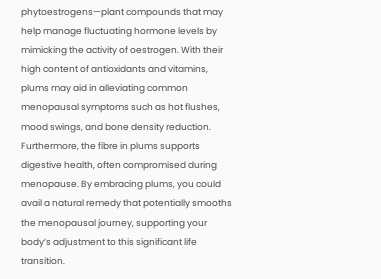phytoestrogens—plant compounds that may help manage fluctuating hormone levels by mimicking the activity of oestrogen. With their high content of antioxidants and vitamins, plums may aid in alleviating common menopausal symptoms such as hot flushes, mood swings, and bone density reduction. Furthermore, the fibre in plums supports digestive health, often compromised during menopause. By embracing plums, you could avail a natural remedy that potentially smooths the menopausal journey, supporting your body’s adjustment to this significant life transition.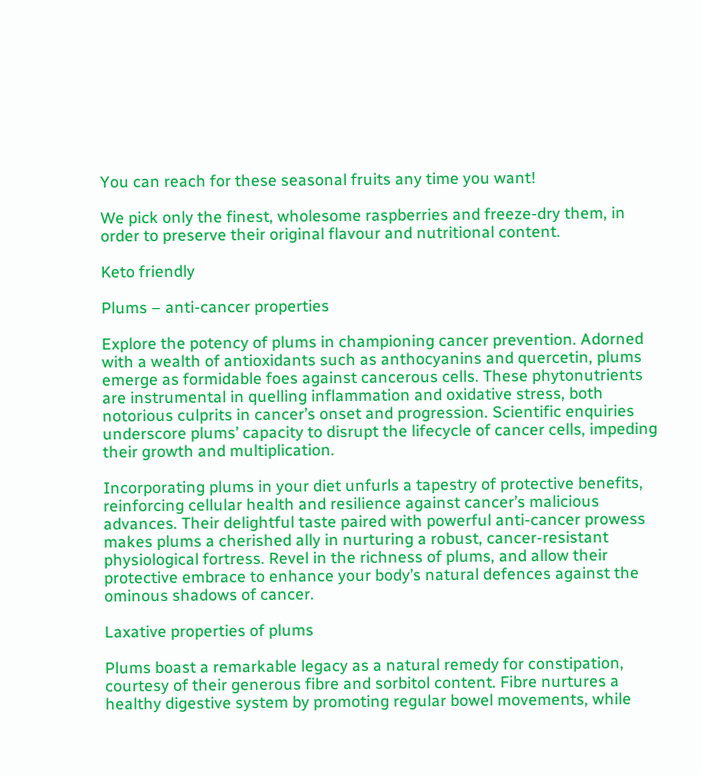You can reach for these seasonal fruits any time you want!

We pick only the finest, wholesome raspberries and freeze-dry them, in order to preserve their original flavour and nutritional content.

Keto friendly

Plums – anti-cancer properties

Explore the potency of plums in championing cancer prevention. Adorned with a wealth of antioxidants such as anthocyanins and quercetin, plums emerge as formidable foes against cancerous cells. These phytonutrients are instrumental in quelling inflammation and oxidative stress, both notorious culprits in cancer’s onset and progression. Scientific enquiries underscore plums’ capacity to disrupt the lifecycle of cancer cells, impeding their growth and multiplication.

Incorporating plums in your diet unfurls a tapestry of protective benefits, reinforcing cellular health and resilience against cancer’s malicious advances. Their delightful taste paired with powerful anti-cancer prowess makes plums a cherished ally in nurturing a robust, cancer-resistant physiological fortress. Revel in the richness of plums, and allow their protective embrace to enhance your body’s natural defences against the ominous shadows of cancer.

Laxative properties of plums

Plums boast a remarkable legacy as a natural remedy for constipation, courtesy of their generous fibre and sorbitol content. Fibre nurtures a healthy digestive system by promoting regular bowel movements, while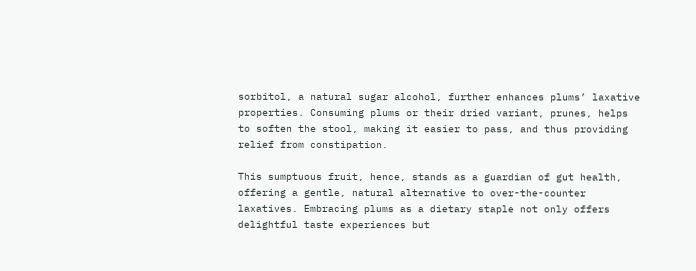sorbitol, a natural sugar alcohol, further enhances plums’ laxative properties. Consuming plums or their dried variant, prunes, helps to soften the stool, making it easier to pass, and thus providing relief from constipation.

This sumptuous fruit, hence, stands as a guardian of gut health, offering a gentle, natural alternative to over-the-counter laxatives. Embracing plums as a dietary staple not only offers delightful taste experiences but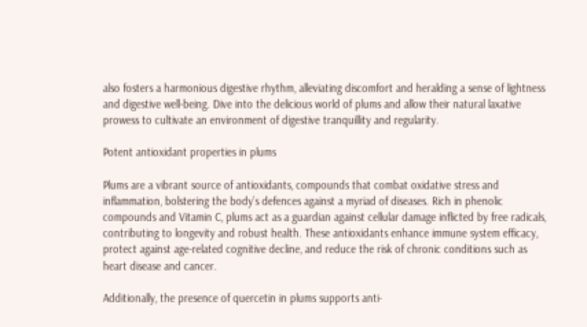also fosters a harmonious digestive rhythm, alleviating discomfort and heralding a sense of lightness and digestive well-being. Dive into the delicious world of plums and allow their natural laxative prowess to cultivate an environment of digestive tranquillity and regularity.

Potent antioxidant properties in plums

Plums are a vibrant source of antioxidants, compounds that combat oxidative stress and inflammation, bolstering the body’s defences against a myriad of diseases. Rich in phenolic compounds and Vitamin C, plums act as a guardian against cellular damage inflicted by free radicals, contributing to longevity and robust health. These antioxidants enhance immune system efficacy, protect against age-related cognitive decline, and reduce the risk of chronic conditions such as heart disease and cancer.

Additionally, the presence of quercetin in plums supports anti-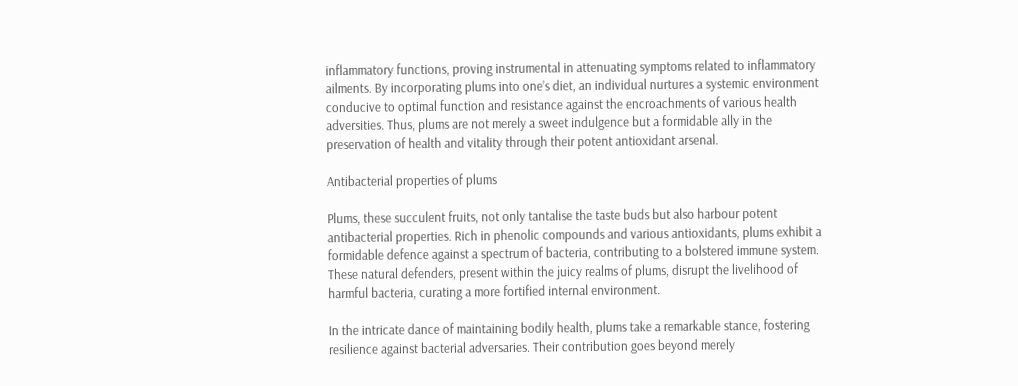inflammatory functions, proving instrumental in attenuating symptoms related to inflammatory ailments. By incorporating plums into one’s diet, an individual nurtures a systemic environment conducive to optimal function and resistance against the encroachments of various health adversities. Thus, plums are not merely a sweet indulgence but a formidable ally in the preservation of health and vitality through their potent antioxidant arsenal.

Antibacterial properties of plums

Plums, these succulent fruits, not only tantalise the taste buds but also harbour potent antibacterial properties. Rich in phenolic compounds and various antioxidants, plums exhibit a formidable defence against a spectrum of bacteria, contributing to a bolstered immune system. These natural defenders, present within the juicy realms of plums, disrupt the livelihood of harmful bacteria, curating a more fortified internal environment.

In the intricate dance of maintaining bodily health, plums take a remarkable stance, fostering resilience against bacterial adversaries. Their contribution goes beyond merely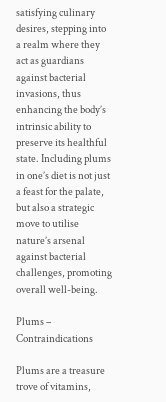satisfying culinary desires, stepping into a realm where they act as guardians against bacterial invasions, thus enhancing the body’s intrinsic ability to preserve its healthful state. Including plums in one’s diet is not just a feast for the palate, but also a strategic move to utilise nature’s arsenal against bacterial challenges, promoting overall well-being.

Plums – Contraindications

Plums are a treasure trove of vitamins,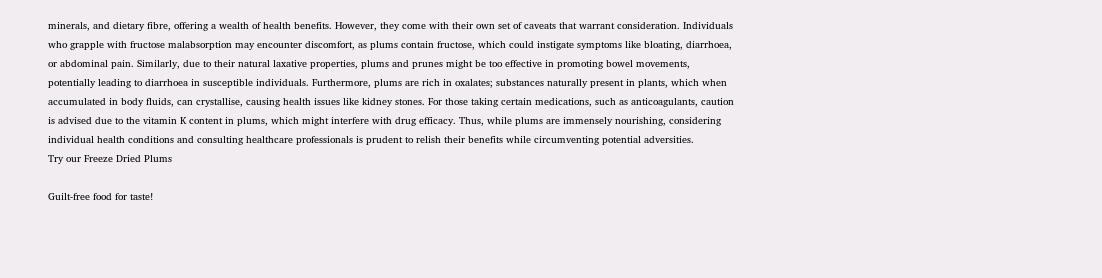minerals, and dietary fibre, offering a wealth of health benefits. However, they come with their own set of caveats that warrant consideration. Individuals who grapple with fructose malabsorption may encounter discomfort, as plums contain fructose, which could instigate symptoms like bloating, diarrhoea, or abdominal pain. Similarly, due to their natural laxative properties, plums and prunes might be too effective in promoting bowel movements, potentially leading to diarrhoea in susceptible individuals. Furthermore, plums are rich in oxalates; substances naturally present in plants, which when accumulated in body fluids, can crystallise, causing health issues like kidney stones. For those taking certain medications, such as anticoagulants, caution is advised due to the vitamin K content in plums, which might interfere with drug efficacy. Thus, while plums are immensely nourishing, considering individual health conditions and consulting healthcare professionals is prudent to relish their benefits while circumventing potential adversities.
Try our Freeze Dried Plums

Guilt-free food for taste!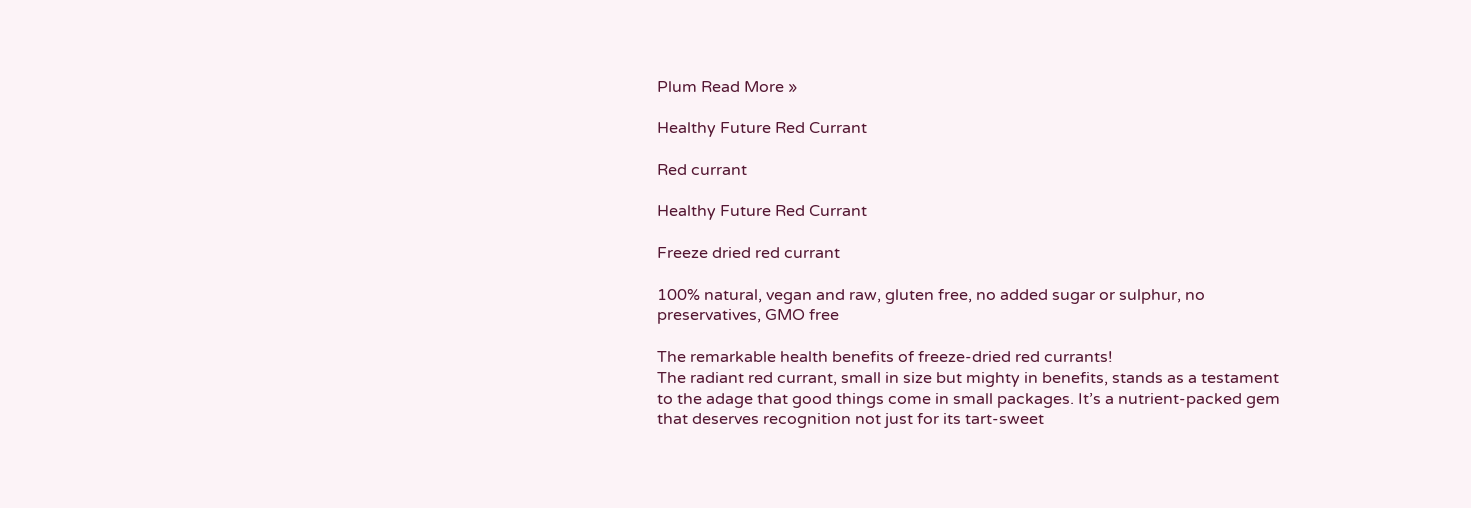Plum Read More »

Healthy Future Red Currant

Red currant

Healthy Future Red Currant

Freeze dried red currant

100% natural, vegan and raw, gluten free, no added sugar or sulphur, no preservatives, GMO free

The remarkable health benefits of freeze-dried red currants!
The radiant red currant, small in size but mighty in benefits, stands as a testament to the adage that good things come in small packages. It’s a nutrient-packed gem that deserves recognition not just for its tart-sweet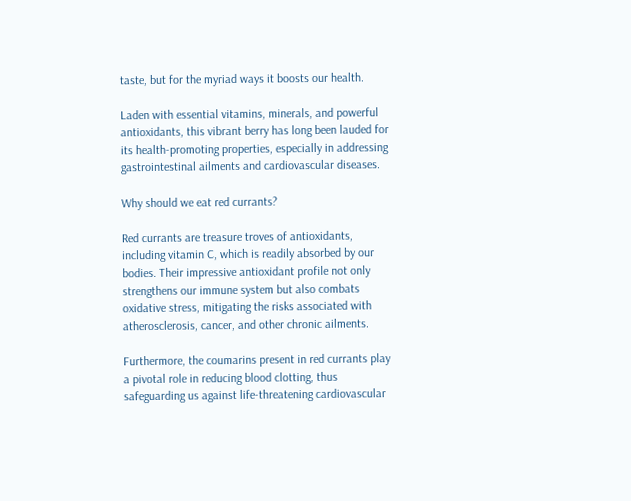taste, but for the myriad ways it boosts our health.

Laden with essential vitamins, minerals, and powerful antioxidants, this vibrant berry has long been lauded for its health-promoting properties, especially in addressing gastrointestinal ailments and cardiovascular diseases.

Why should we eat red currants?

Red currants are treasure troves of antioxidants, including vitamin C, which is readily absorbed by our bodies. Their impressive antioxidant profile not only strengthens our immune system but also combats oxidative stress, mitigating the risks associated with atherosclerosis, cancer, and other chronic ailments.

Furthermore, the coumarins present in red currants play a pivotal role in reducing blood clotting, thus safeguarding us against life-threatening cardiovascular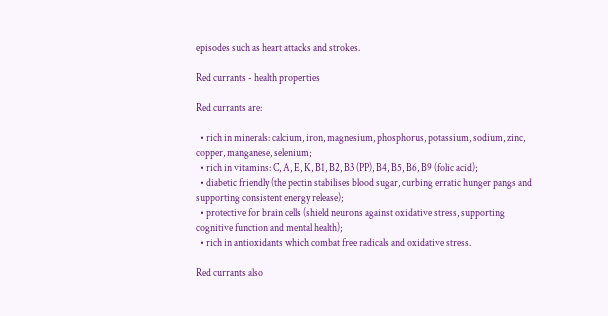episodes such as heart attacks and strokes.

Red currants - health properties

Red currants are:

  • rich in minerals: calcium, iron, magnesium, phosphorus, potassium, sodium, zinc, copper, manganese, selenium;
  • rich in vitamins: C, A, E, K, B1, B2, B3 (PP), B4, B5, B6, B9 (folic acid);
  • diabetic friendly (the pectin stabilises blood sugar, curbing erratic hunger pangs and supporting consistent energy release);
  • protective for brain cells (shield neurons against oxidative stress, supporting cognitive function and mental health);
  • rich in antioxidants which combat free radicals and oxidative stress.

Red currants also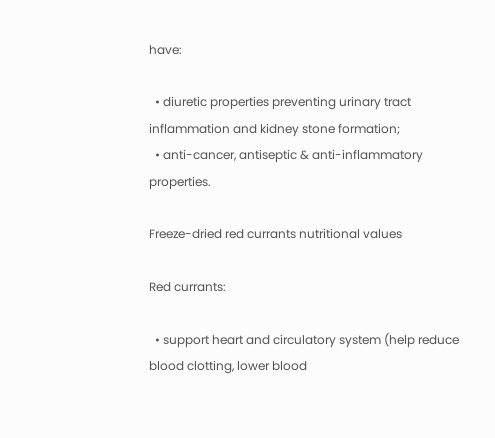have:

  • diuretic properties preventing urinary tract inflammation and kidney stone formation;
  • anti-cancer, antiseptic & anti-inflammatory properties.

Freeze-dried red currants nutritional values

Red currants:

  • support heart and circulatory system (help reduce blood clotting, lower blood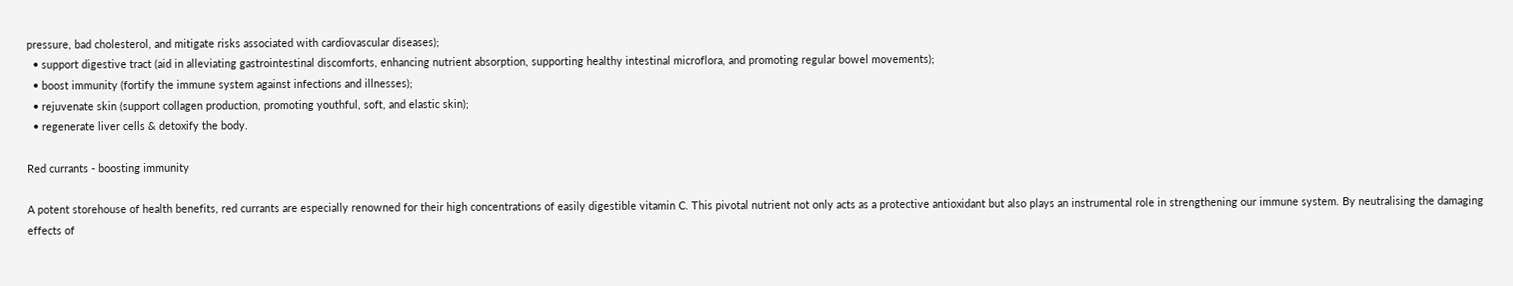pressure, bad cholesterol, and mitigate risks associated with cardiovascular diseases);
  • support digestive tract (aid in alleviating gastrointestinal discomforts, enhancing nutrient absorption, supporting healthy intestinal microflora, and promoting regular bowel movements);
  • boost immunity (fortify the immune system against infections and illnesses);
  • rejuvenate skin (support collagen production, promoting youthful, soft, and elastic skin);
  • regenerate liver cells & detoxify the body.

Red currants - boosting immunity

A potent storehouse of health benefits, red currants are especially renowned for their high concentrations of easily digestible vitamin C. This pivotal nutrient not only acts as a protective antioxidant but also plays an instrumental role in strengthening our immune system. By neutralising the damaging effects of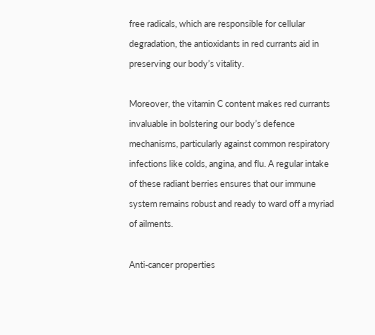free radicals, which are responsible for cellular degradation, the antioxidants in red currants aid in preserving our body’s vitality.

Moreover, the vitamin C content makes red currants invaluable in bolstering our body’s defence mechanisms, particularly against common respiratory infections like colds, angina, and flu. A regular intake of these radiant berries ensures that our immune system remains robust and ready to ward off a myriad of ailments.

Anti-cancer properties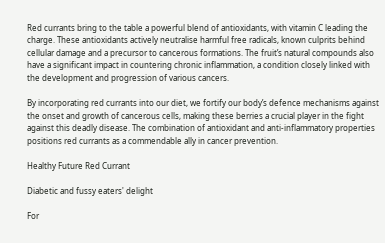Red currants bring to the table a powerful blend of antioxidants, with vitamin C leading the charge. These antioxidants actively neutralise harmful free radicals, known culprits behind cellular damage and a precursor to cancerous formations. The fruit’s natural compounds also have a significant impact in countering chronic inflammation, a condition closely linked with the development and progression of various cancers.

By incorporating red currants into our diet, we fortify our body’s defence mechanisms against the onset and growth of cancerous cells, making these berries a crucial player in the fight against this deadly disease. The combination of antioxidant and anti-inflammatory properties positions red currants as a commendable ally in cancer prevention.

Healthy Future Red Currant

Diabetic and fussy eaters' delight

For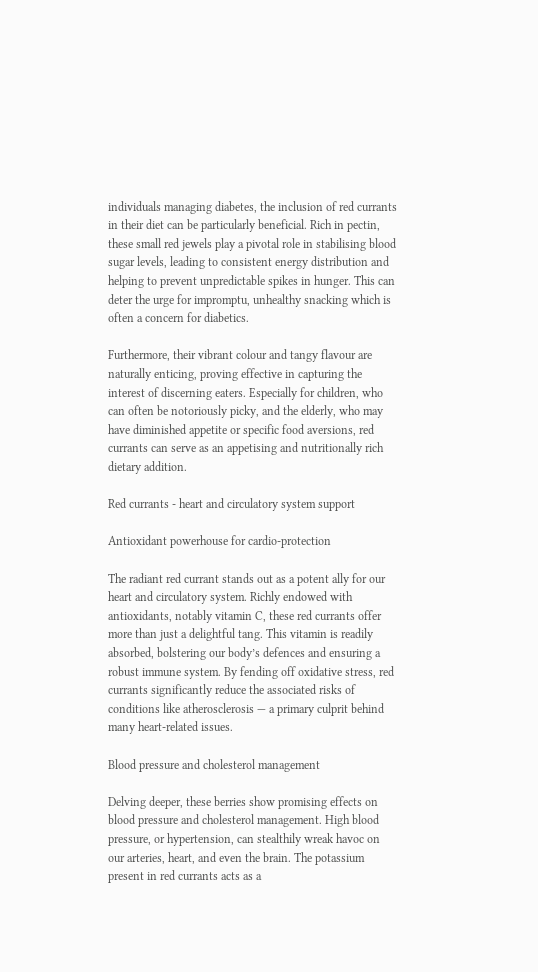individuals managing diabetes, the inclusion of red currants in their diet can be particularly beneficial. Rich in pectin, these small red jewels play a pivotal role in stabilising blood sugar levels, leading to consistent energy distribution and helping to prevent unpredictable spikes in hunger. This can deter the urge for impromptu, unhealthy snacking which is often a concern for diabetics.

Furthermore, their vibrant colour and tangy flavour are naturally enticing, proving effective in capturing the interest of discerning eaters. Especially for children, who can often be notoriously picky, and the elderly, who may have diminished appetite or specific food aversions, red currants can serve as an appetising and nutritionally rich dietary addition.

Red currants - heart and circulatory system support

Antioxidant powerhouse for cardio-protection

The radiant red currant stands out as a potent ally for our heart and circulatory system. Richly endowed with antioxidants, notably vitamin C, these red currants offer more than just a delightful tang. This vitamin is readily absorbed, bolstering our body’s defences and ensuring a robust immune system. By fending off oxidative stress, red currants significantly reduce the associated risks of conditions like atherosclerosis — a primary culprit behind many heart-related issues.

Blood pressure and cholesterol management

Delving deeper, these berries show promising effects on blood pressure and cholesterol management. High blood pressure, or hypertension, can stealthily wreak havoc on our arteries, heart, and even the brain. The potassium present in red currants acts as a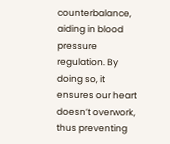counterbalance, aiding in blood pressure regulation. By doing so, it ensures our heart doesn’t overwork, thus preventing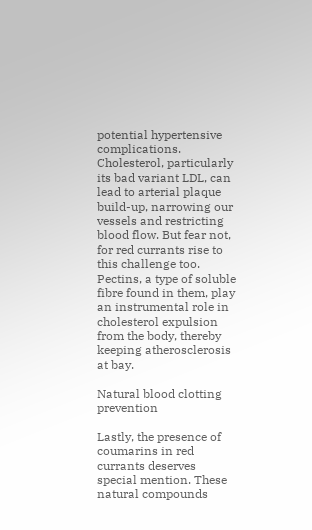potential hypertensive complications.
Cholesterol, particularly its bad variant LDL, can lead to arterial plaque build-up, narrowing our vessels and restricting blood flow. But fear not, for red currants rise to this challenge too. Pectins, a type of soluble fibre found in them, play an instrumental role in cholesterol expulsion from the body, thereby keeping atherosclerosis at bay.

Natural blood clotting prevention

Lastly, the presence of coumarins in red currants deserves special mention. These natural compounds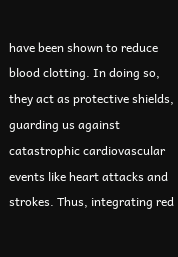have been shown to reduce blood clotting. In doing so, they act as protective shields, guarding us against catastrophic cardiovascular events like heart attacks and strokes. Thus, integrating red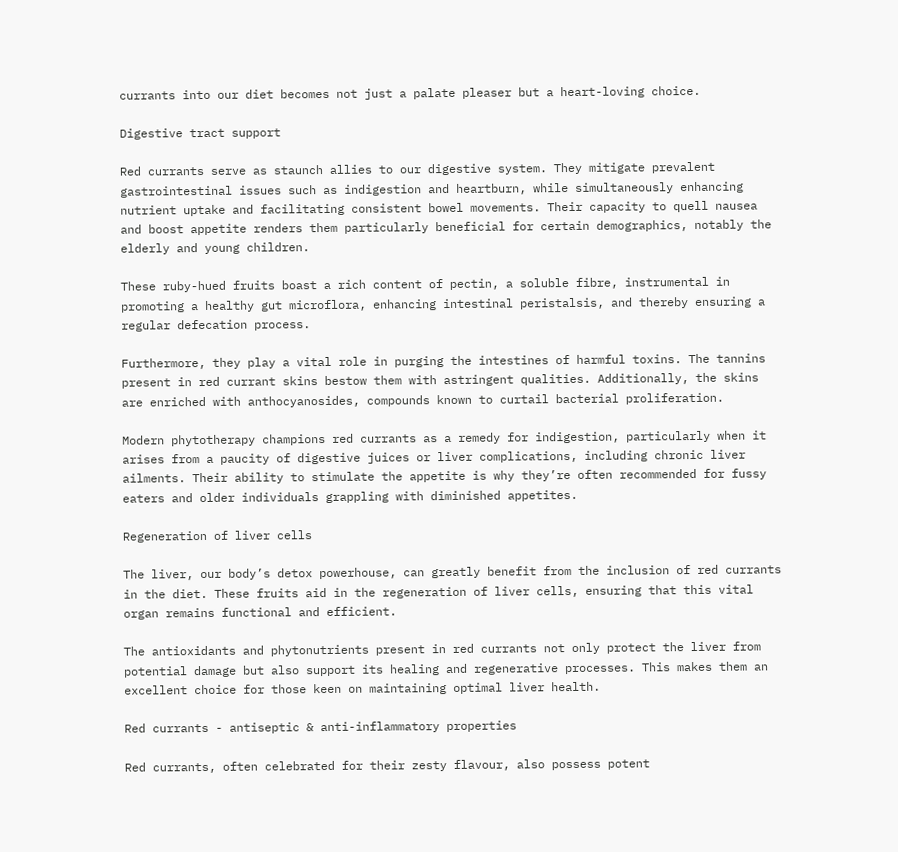currants into our diet becomes not just a palate pleaser but a heart-loving choice.

Digestive tract support

Red currants serve as staunch allies to our digestive system. They mitigate prevalent gastrointestinal issues such as indigestion and heartburn, while simultaneously enhancing nutrient uptake and facilitating consistent bowel movements. Their capacity to quell nausea and boost appetite renders them particularly beneficial for certain demographics, notably the elderly and young children.

These ruby-hued fruits boast a rich content of pectin, a soluble fibre, instrumental in promoting a healthy gut microflora, enhancing intestinal peristalsis, and thereby ensuring a regular defecation process.

Furthermore, they play a vital role in purging the intestines of harmful toxins. The tannins present in red currant skins bestow them with astringent qualities. Additionally, the skins are enriched with anthocyanosides, compounds known to curtail bacterial proliferation.

Modern phytotherapy champions red currants as a remedy for indigestion, particularly when it arises from a paucity of digestive juices or liver complications, including chronic liver ailments. Their ability to stimulate the appetite is why they’re often recommended for fussy eaters and older individuals grappling with diminished appetites.

Regeneration of liver cells

The liver, our body’s detox powerhouse, can greatly benefit from the inclusion of red currants in the diet. These fruits aid in the regeneration of liver cells, ensuring that this vital organ remains functional and efficient.

The antioxidants and phytonutrients present in red currants not only protect the liver from potential damage but also support its healing and regenerative processes. This makes them an excellent choice for those keen on maintaining optimal liver health.

Red currants - antiseptic & anti-inflammatory properties

Red currants, often celebrated for their zesty flavour, also possess potent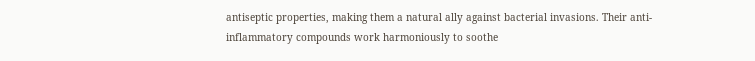antiseptic properties, making them a natural ally against bacterial invasions. Their anti-inflammatory compounds work harmoniously to soothe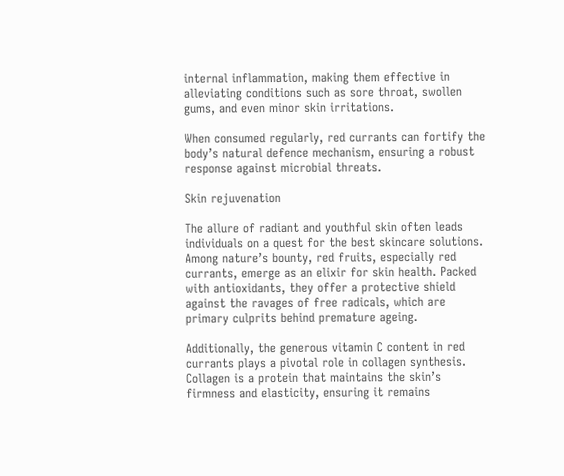internal inflammation, making them effective in alleviating conditions such as sore throat, swollen gums, and even minor skin irritations.

When consumed regularly, red currants can fortify the body’s natural defence mechanism, ensuring a robust response against microbial threats.

Skin rejuvenation

The allure of radiant and youthful skin often leads individuals on a quest for the best skincare solutions. Among nature’s bounty, red fruits, especially red currants, emerge as an elixir for skin health. Packed with antioxidants, they offer a protective shield against the ravages of free radicals, which are primary culprits behind premature ageing.

Additionally, the generous vitamin C content in red currants plays a pivotal role in collagen synthesis. Collagen is a protein that maintains the skin’s firmness and elasticity, ensuring it remains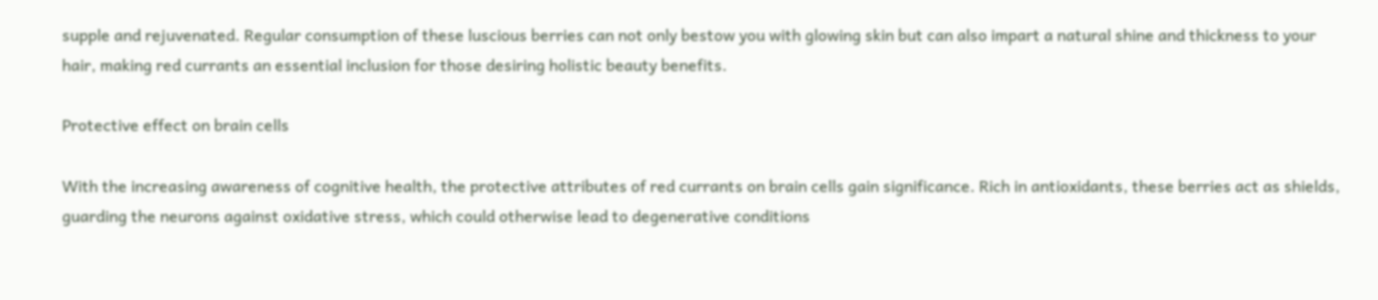supple and rejuvenated. Regular consumption of these luscious berries can not only bestow you with glowing skin but can also impart a natural shine and thickness to your hair, making red currants an essential inclusion for those desiring holistic beauty benefits.

Protective effect on brain cells

With the increasing awareness of cognitive health, the protective attributes of red currants on brain cells gain significance. Rich in antioxidants, these berries act as shields, guarding the neurons against oxidative stress, which could otherwise lead to degenerative conditions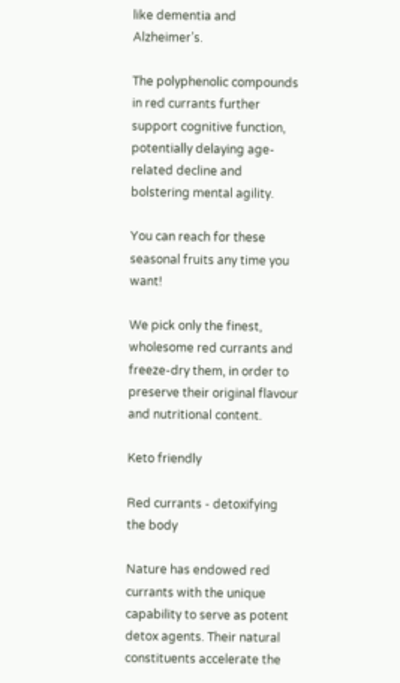like dementia and Alzheimer’s.

The polyphenolic compounds in red currants further support cognitive function, potentially delaying age-related decline and bolstering mental agility.

You can reach for these seasonal fruits any time you want!

We pick only the finest, wholesome red currants and freeze-dry them, in order to preserve their original flavour and nutritional content.

Keto friendly

Red currants - detoxifying the body

Nature has endowed red currants with the unique capability to serve as potent detox agents. Their natural constituents accelerate the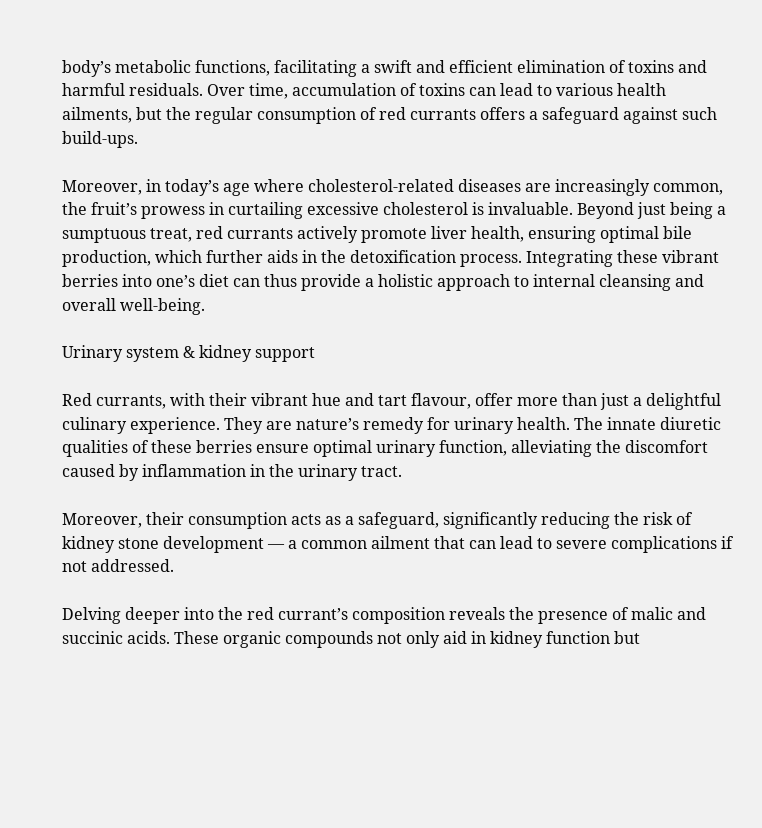body’s metabolic functions, facilitating a swift and efficient elimination of toxins and harmful residuals. Over time, accumulation of toxins can lead to various health ailments, but the regular consumption of red currants offers a safeguard against such build-ups.

Moreover, in today’s age where cholesterol-related diseases are increasingly common, the fruit’s prowess in curtailing excessive cholesterol is invaluable. Beyond just being a sumptuous treat, red currants actively promote liver health, ensuring optimal bile production, which further aids in the detoxification process. Integrating these vibrant berries into one’s diet can thus provide a holistic approach to internal cleansing and overall well-being.

Urinary system & kidney support

Red currants, with their vibrant hue and tart flavour, offer more than just a delightful culinary experience. They are nature’s remedy for urinary health. The innate diuretic qualities of these berries ensure optimal urinary function, alleviating the discomfort caused by inflammation in the urinary tract.

Moreover, their consumption acts as a safeguard, significantly reducing the risk of kidney stone development — a common ailment that can lead to severe complications if not addressed.

Delving deeper into the red currant’s composition reveals the presence of malic and succinic acids. These organic compounds not only aid in kidney function but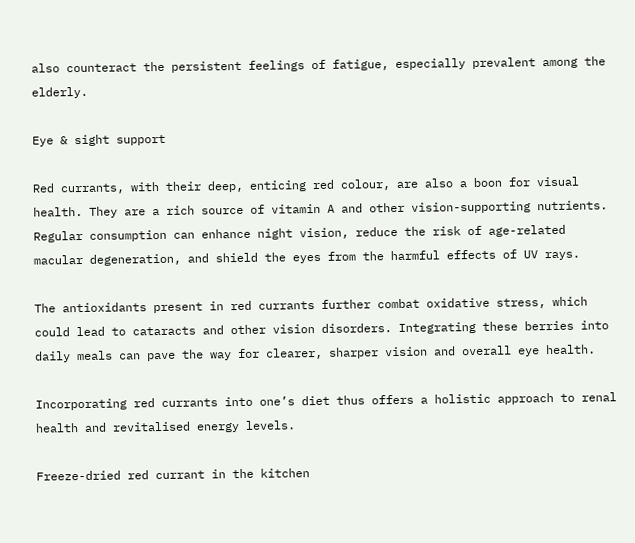also counteract the persistent feelings of fatigue, especially prevalent among the elderly.

Eye & sight support

Red currants, with their deep, enticing red colour, are also a boon for visual health. They are a rich source of vitamin A and other vision-supporting nutrients. Regular consumption can enhance night vision, reduce the risk of age-related macular degeneration, and shield the eyes from the harmful effects of UV rays.

The antioxidants present in red currants further combat oxidative stress, which could lead to cataracts and other vision disorders. Integrating these berries into daily meals can pave the way for clearer, sharper vision and overall eye health.

Incorporating red currants into one’s diet thus offers a holistic approach to renal health and revitalised energy levels.

Freeze-dried red currant in the kitchen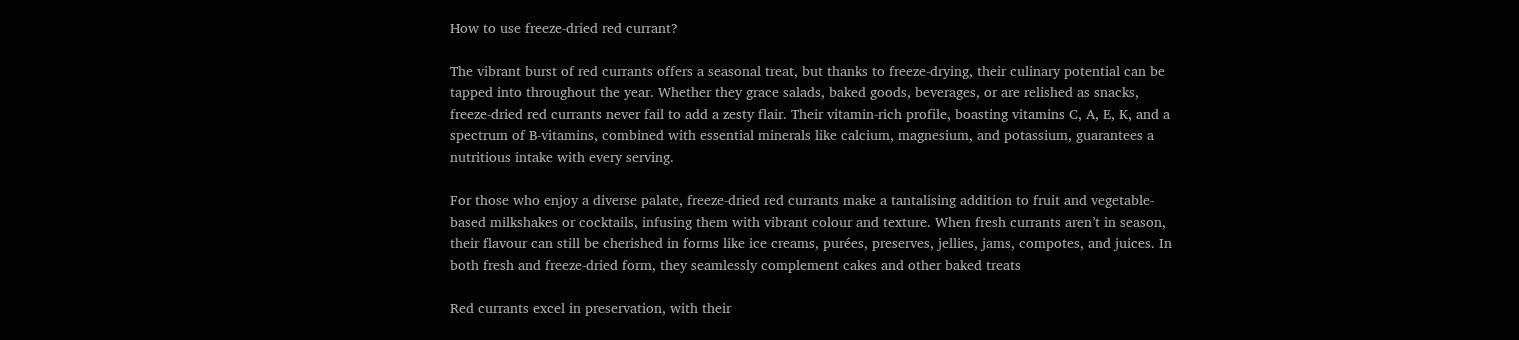How to use freeze-dried red currant?

The vibrant burst of red currants offers a seasonal treat, but thanks to freeze-drying, their culinary potential can be tapped into throughout the year. Whether they grace salads, baked goods, beverages, or are relished as snacks, freeze-dried red currants never fail to add a zesty flair. Their vitamin-rich profile, boasting vitamins C, A, E, K, and a spectrum of B-vitamins, combined with essential minerals like calcium, magnesium, and potassium, guarantees a nutritious intake with every serving.

For those who enjoy a diverse palate, freeze-dried red currants make a tantalising addition to fruit and vegetable-based milkshakes or cocktails, infusing them with vibrant colour and texture. When fresh currants aren’t in season, their flavour can still be cherished in forms like ice creams, purées, preserves, jellies, jams, compotes, and juices. In both fresh and freeze-dried form, they seamlessly complement cakes and other baked treats

Red currants excel in preservation, with their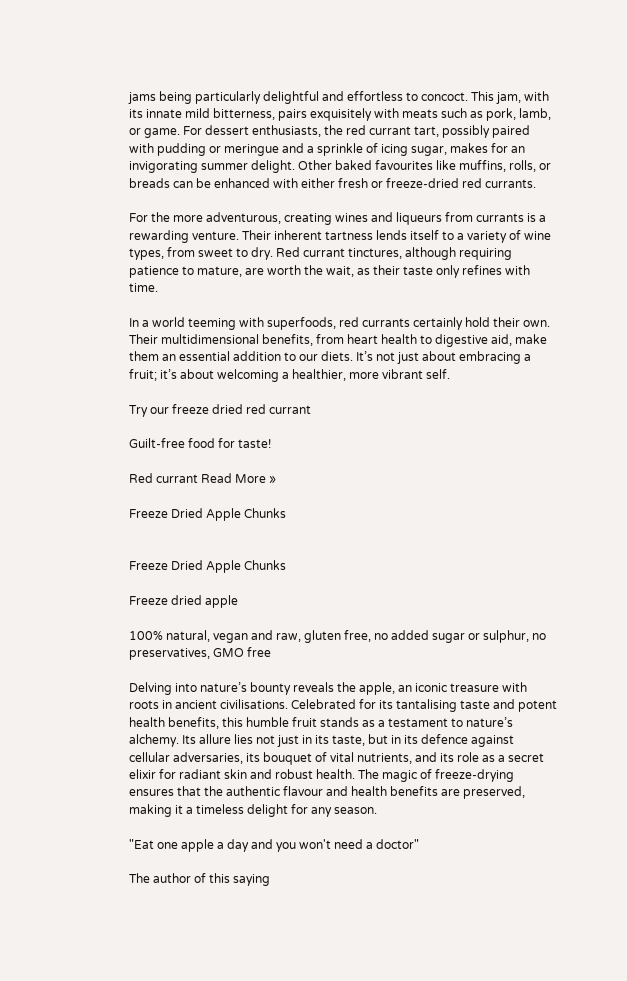jams being particularly delightful and effortless to concoct. This jam, with its innate mild bitterness, pairs exquisitely with meats such as pork, lamb, or game. For dessert enthusiasts, the red currant tart, possibly paired with pudding or meringue and a sprinkle of icing sugar, makes for an invigorating summer delight. Other baked favourites like muffins, rolls, or breads can be enhanced with either fresh or freeze-dried red currants.

For the more adventurous, creating wines and liqueurs from currants is a rewarding venture. Their inherent tartness lends itself to a variety of wine types, from sweet to dry. Red currant tinctures, although requiring patience to mature, are worth the wait, as their taste only refines with time.

In a world teeming with superfoods, red currants certainly hold their own. Their multidimensional benefits, from heart health to digestive aid, make them an essential addition to our diets. It’s not just about embracing a fruit; it’s about welcoming a healthier, more vibrant self.

Try our freeze dried red currant

Guilt-free food for taste!

Red currant Read More »

Freeze Dried Apple Chunks


Freeze Dried Apple Chunks

Freeze dried apple

100% natural, vegan and raw, gluten free, no added sugar or sulphur, no preservatives, GMO free

Delving into nature’s bounty reveals the apple, an iconic treasure with roots in ancient civilisations. Celebrated for its tantalising taste and potent health benefits, this humble fruit stands as a testament to nature’s alchemy. Its allure lies not just in its taste, but in its defence against cellular adversaries, its bouquet of vital nutrients, and its role as a secret elixir for radiant skin and robust health. The magic of freeze-drying ensures that the authentic flavour and health benefits are preserved, making it a timeless delight for any season.

"Eat one apple a day and you won't need a doctor"

The author of this saying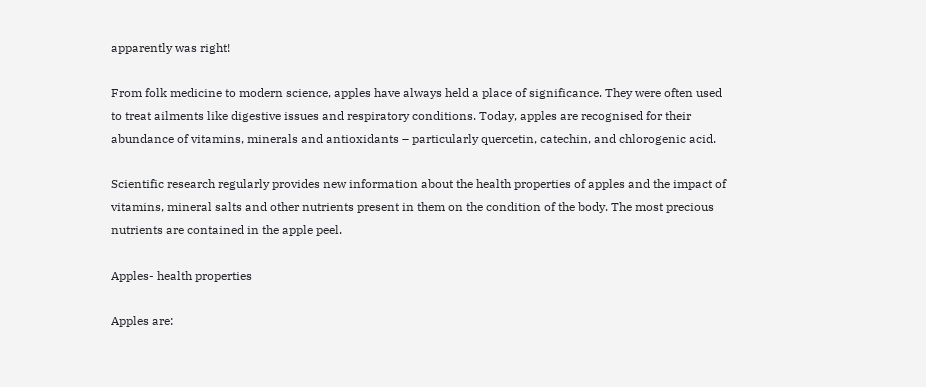apparently was right!

From folk medicine to modern science, apples have always held a place of significance. They were often used to treat ailments like digestive issues and respiratory conditions. Today, apples are recognised for their abundance of vitamins, minerals and antioxidants – particularly quercetin, catechin, and chlorogenic acid.

Scientific research regularly provides new information about the health properties of apples and the impact of vitamins, mineral salts and other nutrients present in them on the condition of the body. The most precious nutrients are contained in the apple peel.

Apples- health properties

Apples are: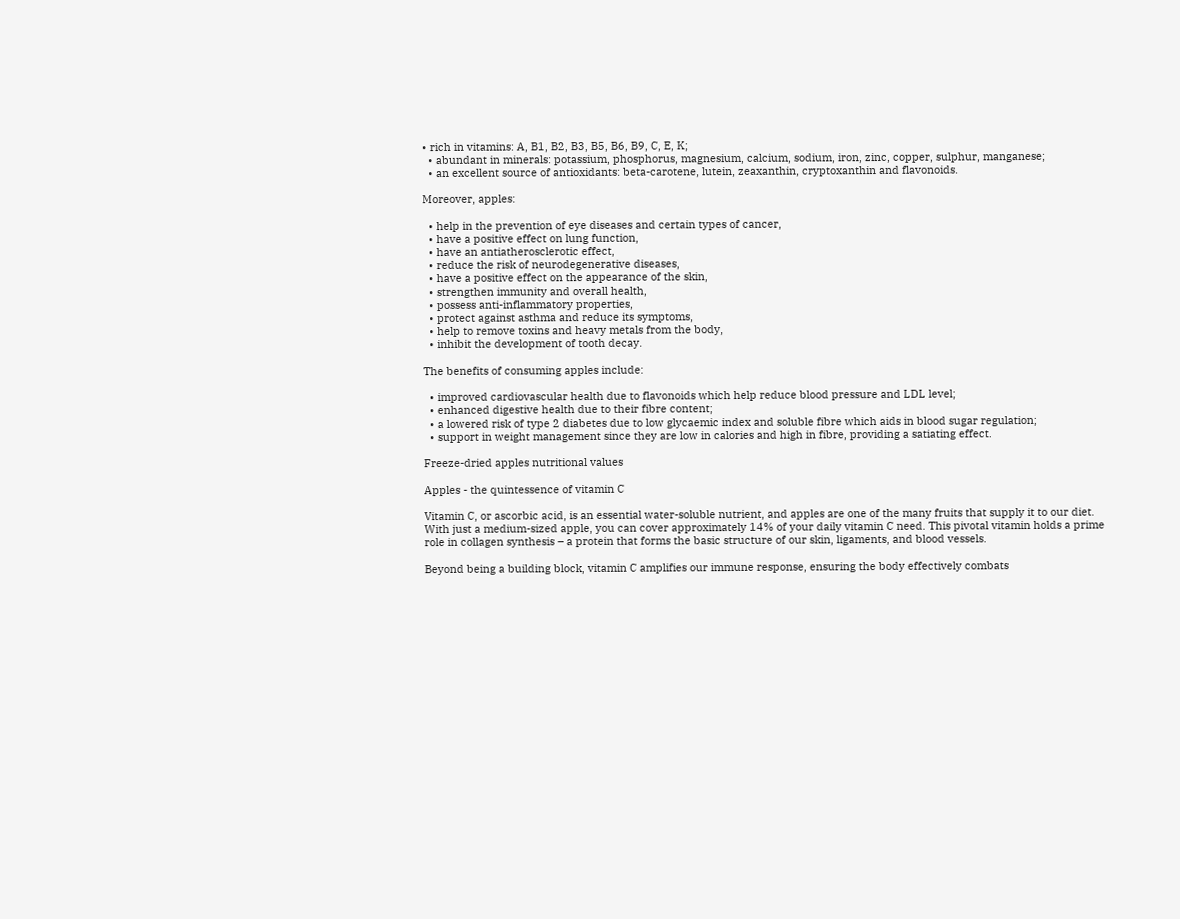• rich in vitamins: A, B1, B2, B3, B5, B6, B9, C, E, K;
  • abundant in minerals: potassium, phosphorus, magnesium, calcium, sodium, iron, zinc, copper, sulphur, manganese;
  • an excellent source of antioxidants: beta-carotene, lutein, zeaxanthin, cryptoxanthin and flavonoids.

Moreover, apples:

  • help in the prevention of eye diseases and certain types of cancer,
  • have a positive effect on lung function,
  • have an antiatherosclerotic effect,
  • reduce the risk of neurodegenerative diseases,
  • have a positive effect on the appearance of the skin,
  • strengthen immunity and overall health,
  • possess anti-inflammatory properties,
  • protect against asthma and reduce its symptoms,
  • help to remove toxins and heavy metals from the body,
  • inhibit the development of tooth decay.

The benefits of consuming apples include:

  • improved cardiovascular health due to flavonoids which help reduce blood pressure and LDL level;
  • enhanced digestive health due to their fibre content;
  • a lowered risk of type 2 diabetes due to low glycaemic index and soluble fibre which aids in blood sugar regulation;
  • support in weight management since they are low in calories and high in fibre, providing a satiating effect.

Freeze-dried apples nutritional values

Apples - the quintessence of vitamin C

Vitamin C, or ascorbic acid, is an essential water-soluble nutrient, and apples are one of the many fruits that supply it to our diet. With just a medium-sized apple, you can cover approximately 14% of your daily vitamin C need. This pivotal vitamin holds a prime role in collagen synthesis – a protein that forms the basic structure of our skin, ligaments, and blood vessels.

Beyond being a building block, vitamin C amplifies our immune response, ensuring the body effectively combats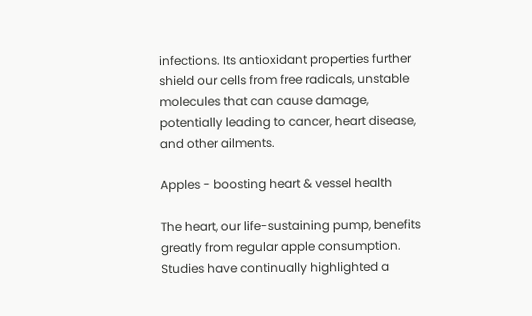infections. Its antioxidant properties further shield our cells from free radicals, unstable molecules that can cause damage, potentially leading to cancer, heart disease, and other ailments.

Apples - boosting heart & vessel health

The heart, our life-sustaining pump, benefits greatly from regular apple consumption. Studies have continually highlighted a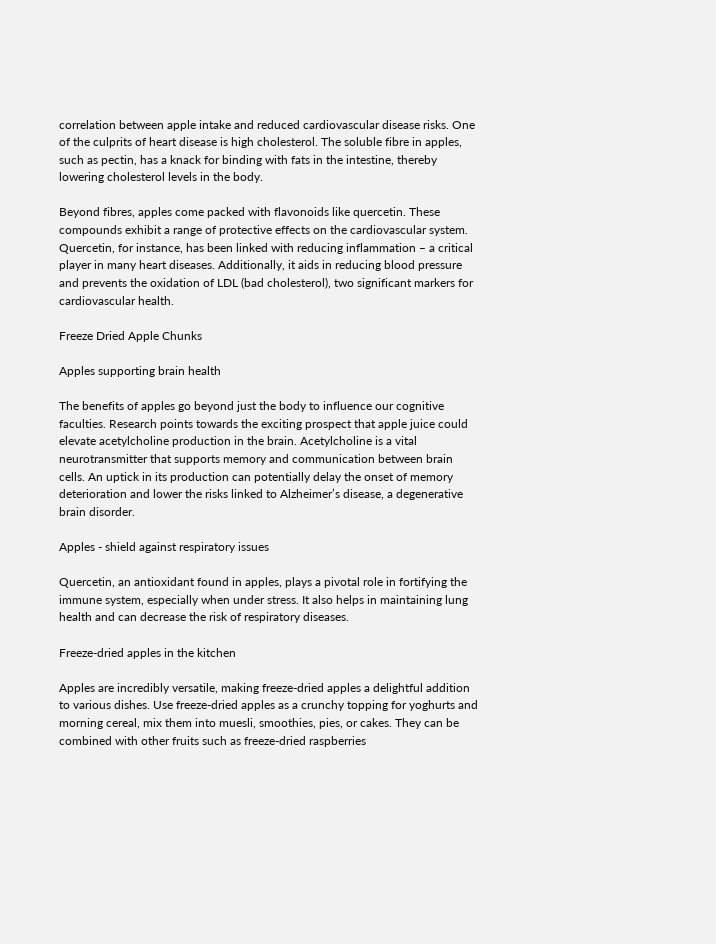correlation between apple intake and reduced cardiovascular disease risks. One of the culprits of heart disease is high cholesterol. The soluble fibre in apples, such as pectin, has a knack for binding with fats in the intestine, thereby lowering cholesterol levels in the body.

Beyond fibres, apples come packed with flavonoids like quercetin. These compounds exhibit a range of protective effects on the cardiovascular system. Quercetin, for instance, has been linked with reducing inflammation – a critical player in many heart diseases. Additionally, it aids in reducing blood pressure and prevents the oxidation of LDL (bad cholesterol), two significant markers for cardiovascular health.

Freeze Dried Apple Chunks

Apples supporting brain health

The benefits of apples go beyond just the body to influence our cognitive faculties. Research points towards the exciting prospect that apple juice could elevate acetylcholine production in the brain. Acetylcholine is a vital neurotransmitter that supports memory and communication between brain cells. An uptick in its production can potentially delay the onset of memory deterioration and lower the risks linked to Alzheimer’s disease, a degenerative brain disorder.

Apples - shield against respiratory issues

Quercetin, an antioxidant found in apples, plays a pivotal role in fortifying the immune system, especially when under stress. It also helps in maintaining lung health and can decrease the risk of respiratory diseases.

Freeze-dried apples in the kitchen

Apples are incredibly versatile, making freeze-dried apples a delightful addition to various dishes. Use freeze-dried apples as a crunchy topping for yoghurts and morning cereal, mix them into muesli, smoothies, pies, or cakes. They can be combined with other fruits such as freeze-dried raspberries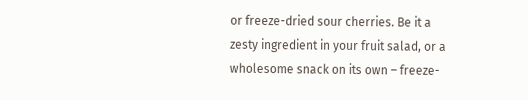or freeze-dried sour cherries. Be it a zesty ingredient in your fruit salad, or a wholesome snack on its own – freeze-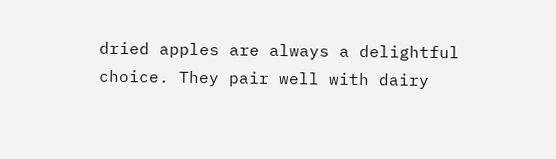dried apples are always a delightful choice. They pair well with dairy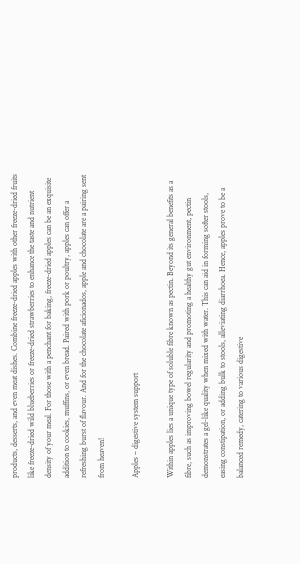products, desserts, and even meat dishes. Combine freeze-dried apples with other freeze-dried fruits like freeze-dried wild blueberries or freeze-dried strawberries to enhance the taste and nutrient density of your meal. For those with a penchant for baking, freeze-dried apples can be an exquisite addition to cookies, muffins, or even bread. Paired with pork or poultry, apples can offer a refreshing burst of flavour. And for the chocolate aficionados, apple and chocolate are a pairing sent from heaven!

Apples – digestive system support

Within apples lies a unique type of soluble fibre known as pectin. Beyond its general benefits as a fibre, such as improving bowel regularity and promoting a healthy gut environment, pectin demonstrates a gel-like quality when mixed with water. This can aid in forming softer stools, easing constipation, or adding bulk to stools, alleviating diarrhoea. Hence, apples prove to be a balanced remedy, catering to various digestive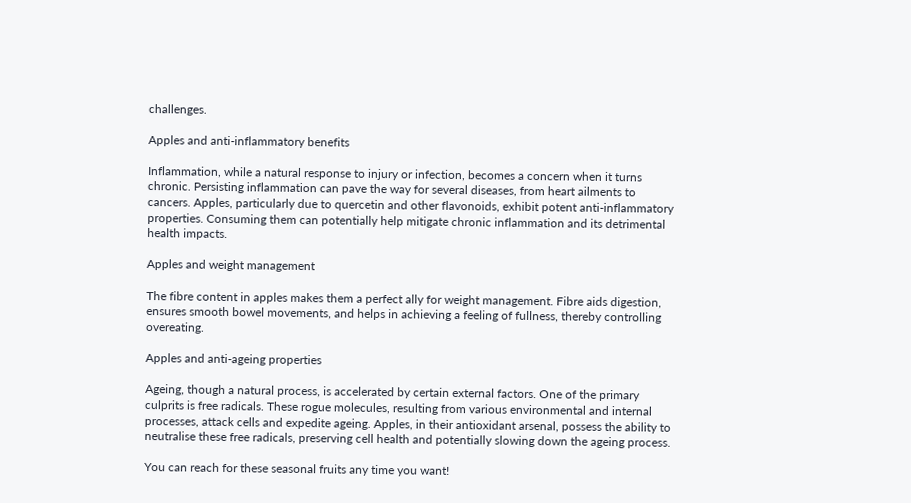challenges.

Apples and anti-inflammatory benefits

Inflammation, while a natural response to injury or infection, becomes a concern when it turns chronic. Persisting inflammation can pave the way for several diseases, from heart ailments to cancers. Apples, particularly due to quercetin and other flavonoids, exhibit potent anti-inflammatory properties. Consuming them can potentially help mitigate chronic inflammation and its detrimental health impacts.

Apples and weight management

The fibre content in apples makes them a perfect ally for weight management. Fibre aids digestion, ensures smooth bowel movements, and helps in achieving a feeling of fullness, thereby controlling overeating.

Apples and anti-ageing properties

Ageing, though a natural process, is accelerated by certain external factors. One of the primary culprits is free radicals. These rogue molecules, resulting from various environmental and internal processes, attack cells and expedite ageing. Apples, in their antioxidant arsenal, possess the ability to neutralise these free radicals, preserving cell health and potentially slowing down the ageing process.

You can reach for these seasonal fruits any time you want!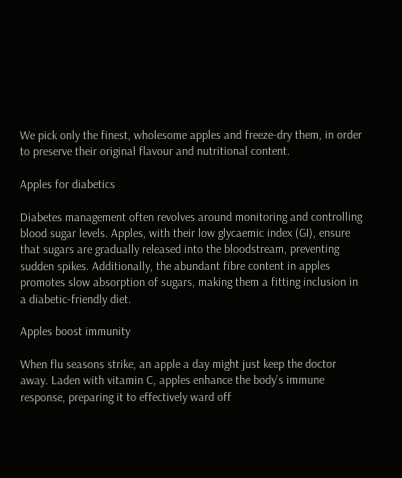We pick only the finest, wholesome apples and freeze-dry them, in order to preserve their original flavour and nutritional content.

Apples for diabetics

Diabetes management often revolves around monitoring and controlling blood sugar levels. Apples, with their low glycaemic index (GI), ensure that sugars are gradually released into the bloodstream, preventing sudden spikes. Additionally, the abundant fibre content in apples promotes slow absorption of sugars, making them a fitting inclusion in a diabetic-friendly diet.

Apples boost immunity

When flu seasons strike, an apple a day might just keep the doctor away. Laden with vitamin C, apples enhance the body’s immune response, preparing it to effectively ward off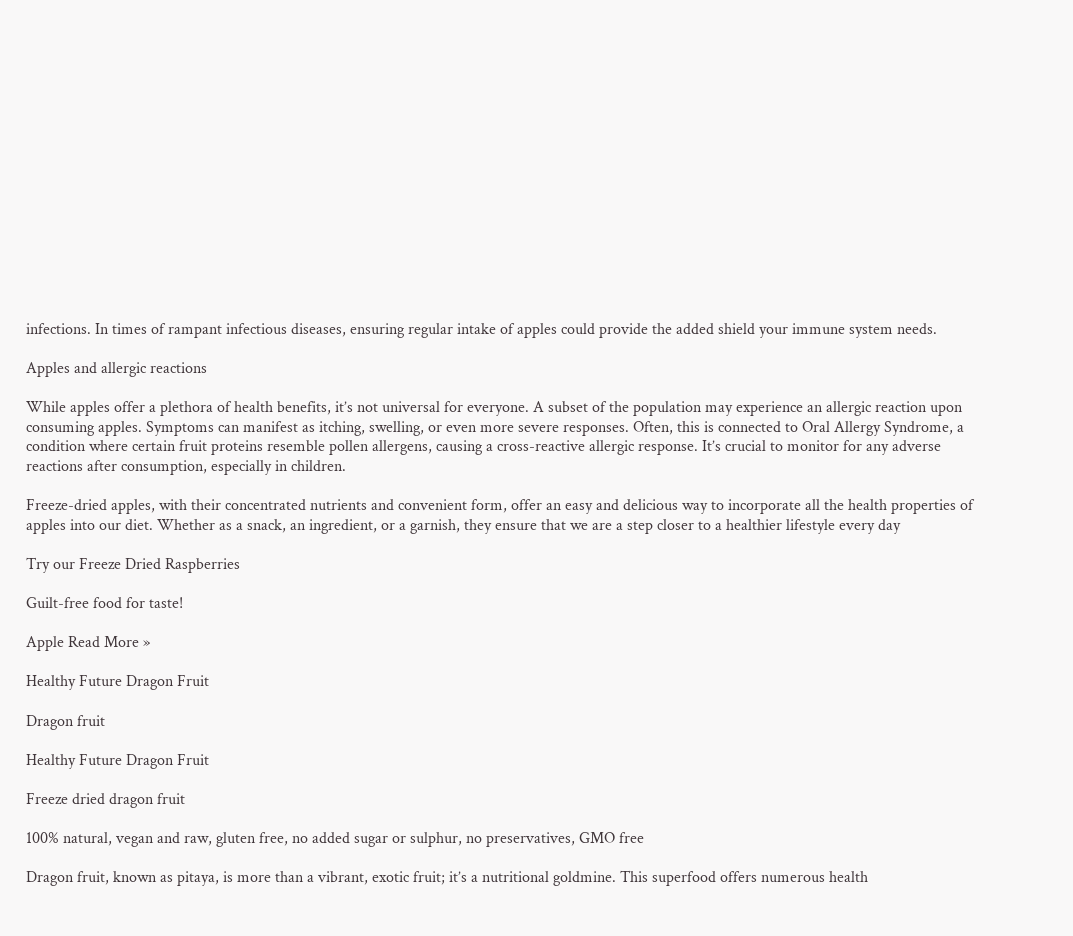infections. In times of rampant infectious diseases, ensuring regular intake of apples could provide the added shield your immune system needs.

Apples and allergic reactions

While apples offer a plethora of health benefits, it’s not universal for everyone. A subset of the population may experience an allergic reaction upon consuming apples. Symptoms can manifest as itching, swelling, or even more severe responses. Often, this is connected to Oral Allergy Syndrome, a condition where certain fruit proteins resemble pollen allergens, causing a cross-reactive allergic response. It’s crucial to monitor for any adverse reactions after consumption, especially in children.

Freeze-dried apples, with their concentrated nutrients and convenient form, offer an easy and delicious way to incorporate all the health properties of apples into our diet. Whether as a snack, an ingredient, or a garnish, they ensure that we are a step closer to a healthier lifestyle every day

Try our Freeze Dried Raspberries

Guilt-free food for taste!

Apple Read More »

Healthy Future Dragon Fruit

Dragon fruit

Healthy Future Dragon Fruit

Freeze dried dragon fruit

100% natural, vegan and raw, gluten free, no added sugar or sulphur, no preservatives, GMO free

Dragon fruit, known as pitaya, is more than a vibrant, exotic fruit; it’s a nutritional goldmine. This superfood offers numerous health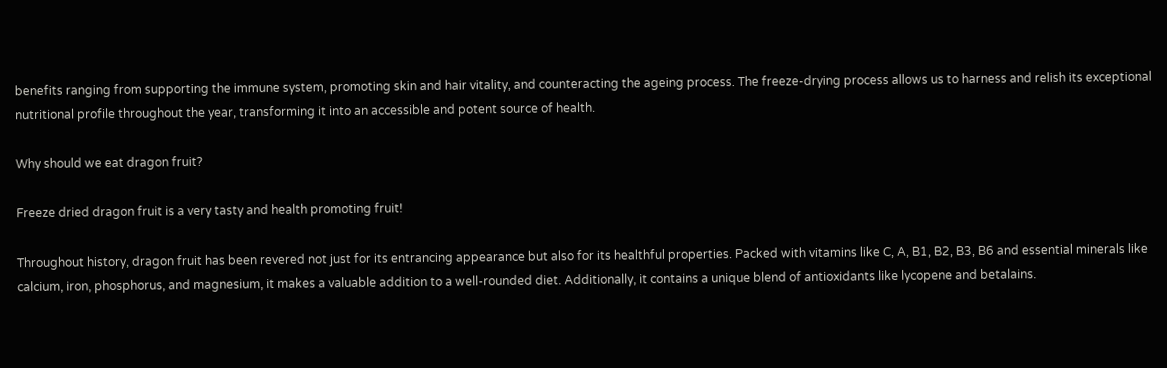benefits ranging from supporting the immune system, promoting skin and hair vitality, and counteracting the ageing process. The freeze-drying process allows us to harness and relish its exceptional nutritional profile throughout the year, transforming it into an accessible and potent source of health.

Why should we eat dragon fruit?

Freeze dried dragon fruit is a very tasty and health promoting fruit!

Throughout history, dragon fruit has been revered not just for its entrancing appearance but also for its healthful properties. Packed with vitamins like C, A, B1, B2, B3, B6 and essential minerals like calcium, iron, phosphorus, and magnesium, it makes a valuable addition to a well-rounded diet. Additionally, it contains a unique blend of antioxidants like lycopene and betalains.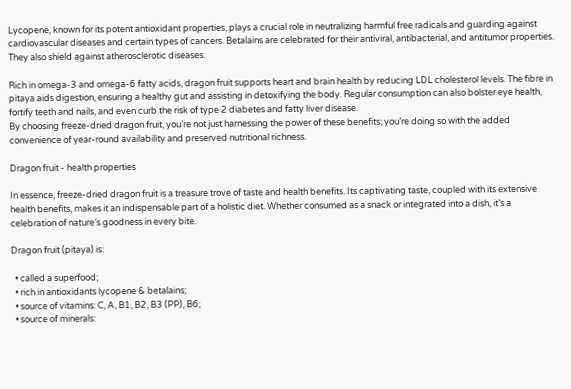Lycopene, known for its potent antioxidant properties, plays a crucial role in neutralizing harmful free radicals and guarding against cardiovascular diseases and certain types of cancers. Betalains are celebrated for their antiviral, antibacterial, and antitumor properties. They also shield against atherosclerotic diseases.

Rich in omega-3 and omega-6 fatty acids, dragon fruit supports heart and brain health by reducing LDL cholesterol levels. The fibre in pitaya aids digestion, ensuring a healthy gut and assisting in detoxifying the body. Regular consumption can also bolster eye health, fortify teeth and nails, and even curb the risk of type 2 diabetes and fatty liver disease.
By choosing freeze-dried dragon fruit, you’re not just harnessing the power of these benefits; you’re doing so with the added convenience of year-round availability and preserved nutritional richness.

Dragon fruit - health properties

In essence, freeze-dried dragon fruit is a treasure trove of taste and health benefits. Its captivating taste, coupled with its extensive health benefits, makes it an indispensable part of a holistic diet. Whether consumed as a snack or integrated into a dish, it’s a celebration of nature’s goodness in every bite.

Dragon fruit (pitaya) is:

  • called a superfood;
  • rich in antioxidants lycopene & betalains;
  • source of vitamins: C, A, B1, B2, B3 (PP), B6;
  • source of minerals: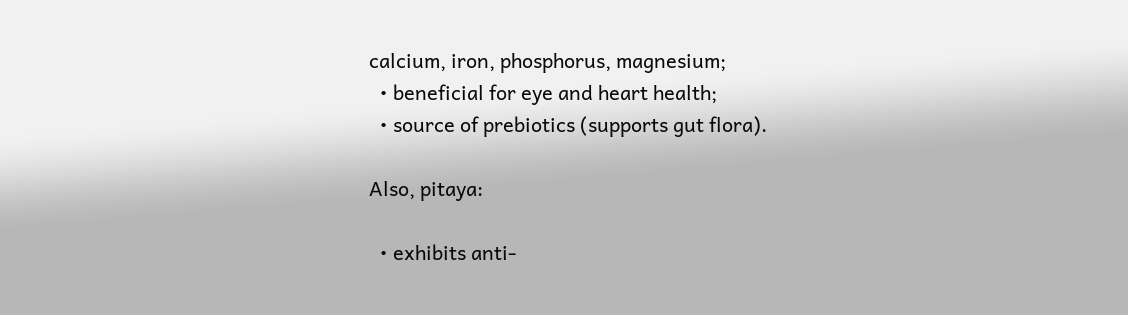calcium, iron, phosphorus, magnesium;
  • beneficial for eye and heart health;
  • source of prebiotics (supports gut flora).

Also, pitaya:

  • exhibits anti-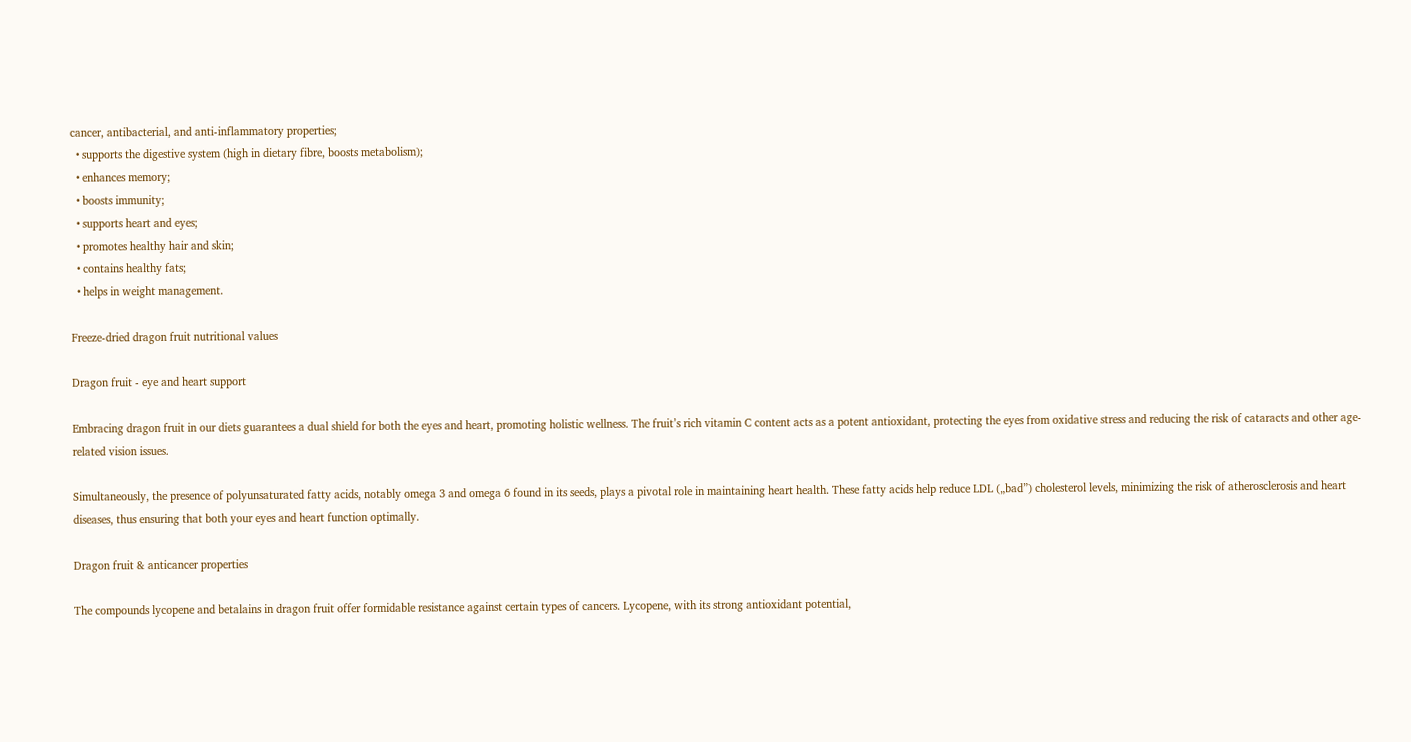cancer, antibacterial, and anti-inflammatory properties;
  • supports the digestive system (high in dietary fibre, boosts metabolism);
  • enhances memory;
  • boosts immunity;
  • supports heart and eyes;
  • promotes healthy hair and skin;
  • contains healthy fats;
  • helps in weight management.

Freeze-dried dragon fruit nutritional values

Dragon fruit - eye and heart support

Embracing dragon fruit in our diets guarantees a dual shield for both the eyes and heart, promoting holistic wellness. The fruit’s rich vitamin C content acts as a potent antioxidant, protecting the eyes from oxidative stress and reducing the risk of cataracts and other age-related vision issues.

Simultaneously, the presence of polyunsaturated fatty acids, notably omega 3 and omega 6 found in its seeds, plays a pivotal role in maintaining heart health. These fatty acids help reduce LDL („bad”) cholesterol levels, minimizing the risk of atherosclerosis and heart diseases, thus ensuring that both your eyes and heart function optimally.

Dragon fruit & anticancer properties

The compounds lycopene and betalains in dragon fruit offer formidable resistance against certain types of cancers. Lycopene, with its strong antioxidant potential,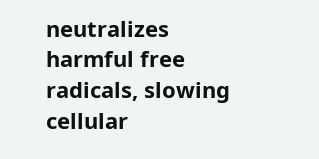neutralizes harmful free radicals, slowing cellular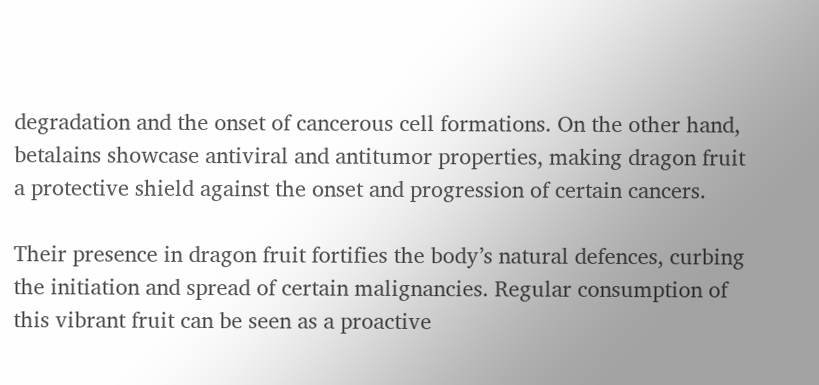degradation and the onset of cancerous cell formations. On the other hand, betalains showcase antiviral and antitumor properties, making dragon fruit a protective shield against the onset and progression of certain cancers.

Their presence in dragon fruit fortifies the body’s natural defences, curbing the initiation and spread of certain malignancies. Regular consumption of this vibrant fruit can be seen as a proactive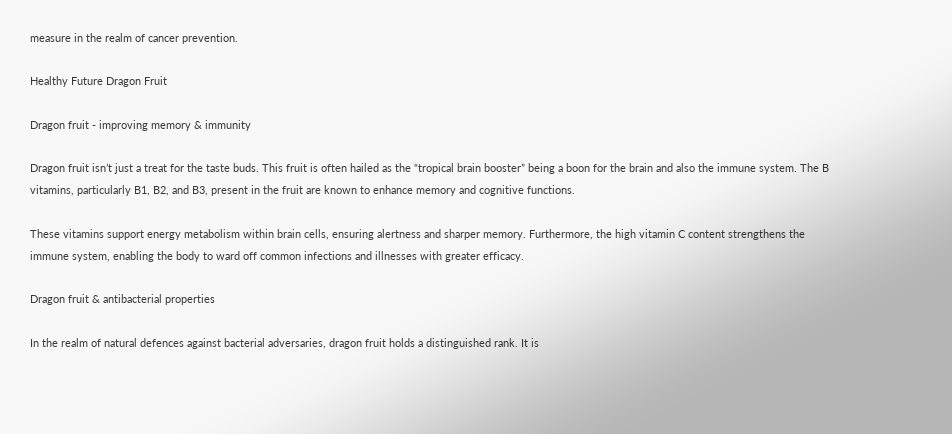measure in the realm of cancer prevention.

Healthy Future Dragon Fruit

Dragon fruit - improving memory & immunity

Dragon fruit isn’t just a treat for the taste buds. This fruit is often hailed as the “tropical brain booster” being a boon for the brain and also the immune system. The B vitamins, particularly B1, B2, and B3, present in the fruit are known to enhance memory and cognitive functions.

These vitamins support energy metabolism within brain cells, ensuring alertness and sharper memory. Furthermore, the high vitamin C content strengthens the immune system, enabling the body to ward off common infections and illnesses with greater efficacy.

Dragon fruit & antibacterial properties

In the realm of natural defences against bacterial adversaries, dragon fruit holds a distinguished rank. It is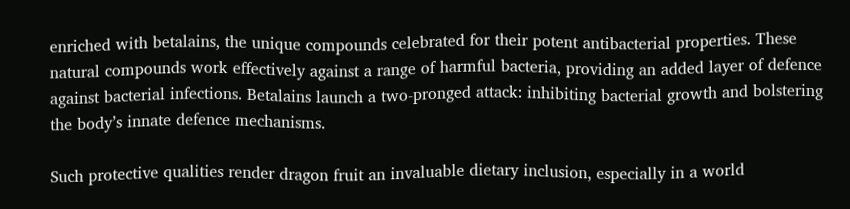enriched with betalains, the unique compounds celebrated for their potent antibacterial properties. These natural compounds work effectively against a range of harmful bacteria, providing an added layer of defence against bacterial infections. Betalains launch a two-pronged attack: inhibiting bacterial growth and bolstering the body’s innate defence mechanisms.

Such protective qualities render dragon fruit an invaluable dietary inclusion, especially in a world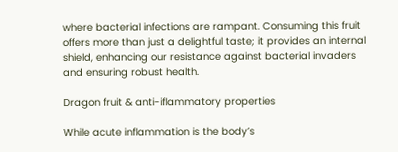where bacterial infections are rampant. Consuming this fruit offers more than just a delightful taste; it provides an internal shield, enhancing our resistance against bacterial invaders and ensuring robust health.

Dragon fruit & anti-iflammatory properties

While acute inflammation is the body’s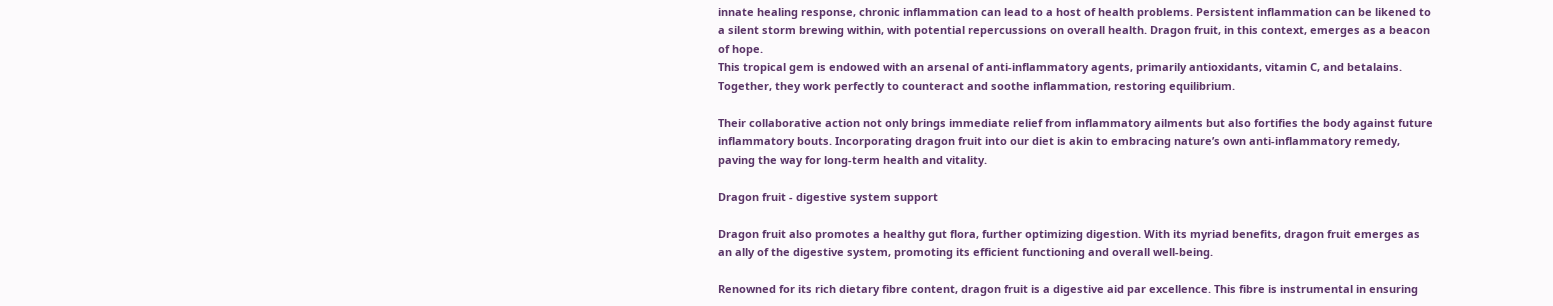innate healing response, chronic inflammation can lead to a host of health problems. Persistent inflammation can be likened to a silent storm brewing within, with potential repercussions on overall health. Dragon fruit, in this context, emerges as a beacon of hope.
This tropical gem is endowed with an arsenal of anti-inflammatory agents, primarily antioxidants, vitamin C, and betalains. Together, they work perfectly to counteract and soothe inflammation, restoring equilibrium.

Their collaborative action not only brings immediate relief from inflammatory ailments but also fortifies the body against future inflammatory bouts. Incorporating dragon fruit into our diet is akin to embracing nature’s own anti-inflammatory remedy, paving the way for long-term health and vitality.

Dragon fruit - digestive system support

Dragon fruit also promotes a healthy gut flora, further optimizing digestion. With its myriad benefits, dragon fruit emerges as an ally of the digestive system, promoting its efficient functioning and overall well-being.

Renowned for its rich dietary fibre content, dragon fruit is a digestive aid par excellence. This fibre is instrumental in ensuring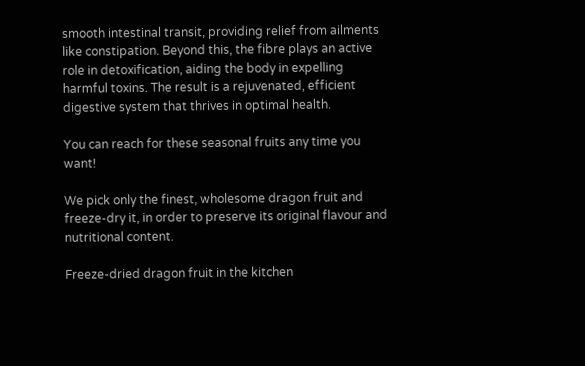smooth intestinal transit, providing relief from ailments like constipation. Beyond this, the fibre plays an active role in detoxification, aiding the body in expelling harmful toxins. The result is a rejuvenated, efficient digestive system that thrives in optimal health.

You can reach for these seasonal fruits any time you want!

We pick only the finest, wholesome dragon fruit and freeze-dry it, in order to preserve its original flavour and nutritional content.

Freeze-dried dragon fruit in the kitchen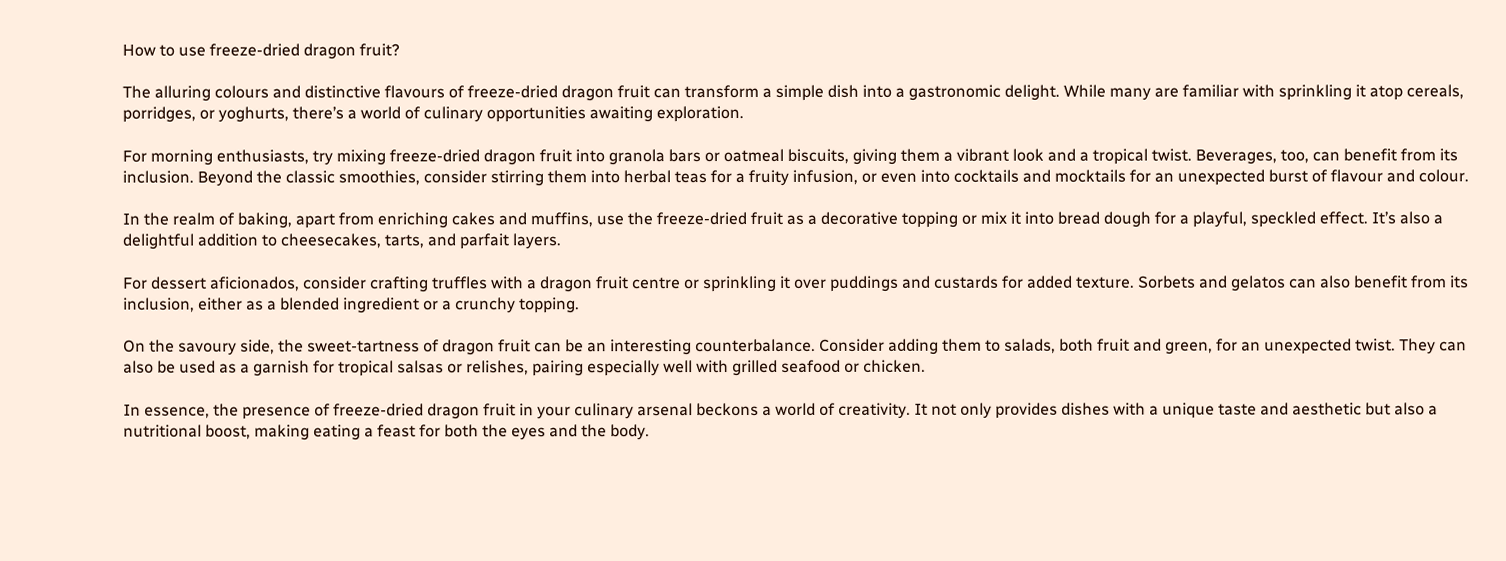How to use freeze-dried dragon fruit?

The alluring colours and distinctive flavours of freeze-dried dragon fruit can transform a simple dish into a gastronomic delight. While many are familiar with sprinkling it atop cereals, porridges, or yoghurts, there’s a world of culinary opportunities awaiting exploration.

For morning enthusiasts, try mixing freeze-dried dragon fruit into granola bars or oatmeal biscuits, giving them a vibrant look and a tropical twist. Beverages, too, can benefit from its inclusion. Beyond the classic smoothies, consider stirring them into herbal teas for a fruity infusion, or even into cocktails and mocktails for an unexpected burst of flavour and colour.

In the realm of baking, apart from enriching cakes and muffins, use the freeze-dried fruit as a decorative topping or mix it into bread dough for a playful, speckled effect. It’s also a delightful addition to cheesecakes, tarts, and parfait layers.

For dessert aficionados, consider crafting truffles with a dragon fruit centre or sprinkling it over puddings and custards for added texture. Sorbets and gelatos can also benefit from its inclusion, either as a blended ingredient or a crunchy topping.

On the savoury side, the sweet-tartness of dragon fruit can be an interesting counterbalance. Consider adding them to salads, both fruit and green, for an unexpected twist. They can also be used as a garnish for tropical salsas or relishes, pairing especially well with grilled seafood or chicken.

In essence, the presence of freeze-dried dragon fruit in your culinary arsenal beckons a world of creativity. It not only provides dishes with a unique taste and aesthetic but also a nutritional boost, making eating a feast for both the eyes and the body.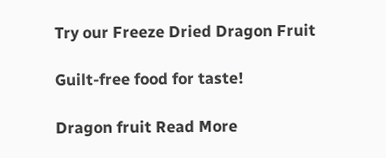Try our Freeze Dried Dragon Fruit

Guilt-free food for taste!

Dragon fruit Read More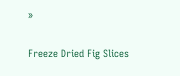»

Freeze Dried Fig Slices